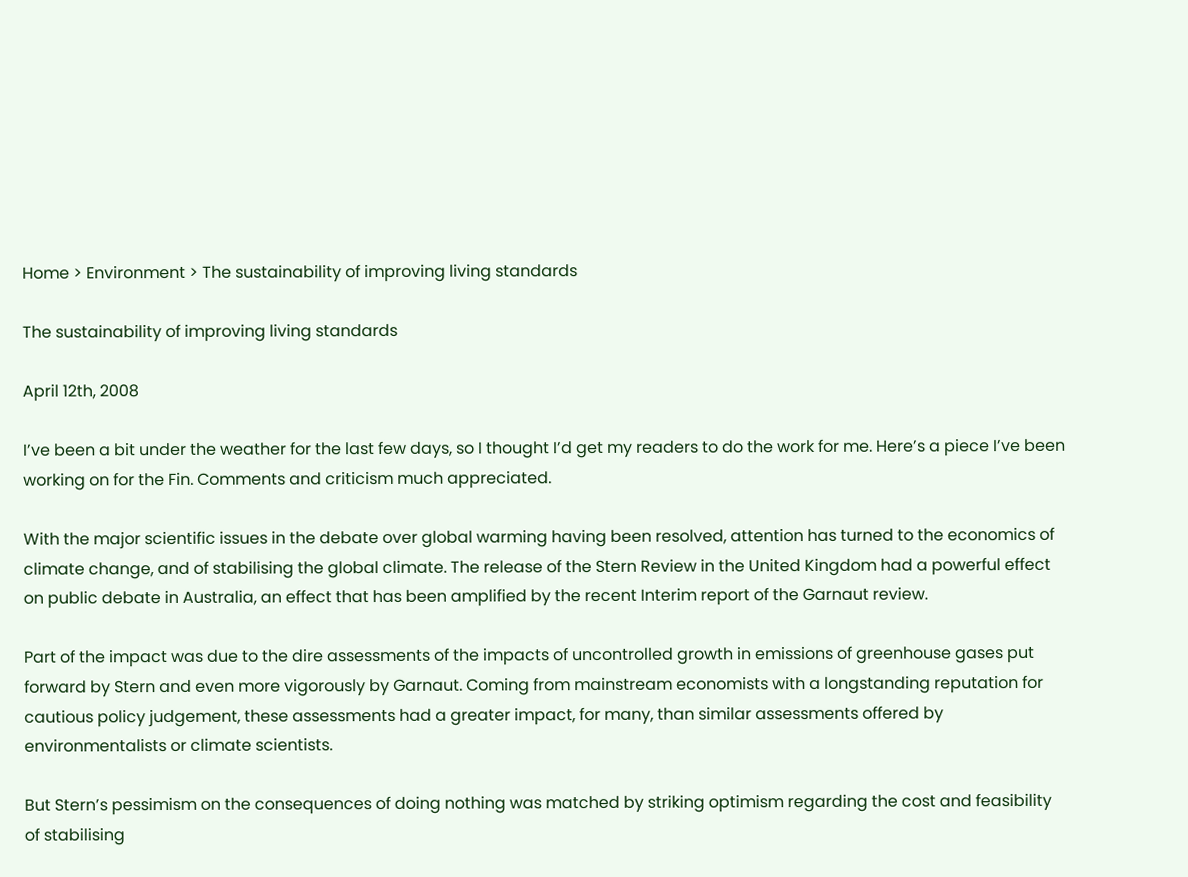Home > Environment > The sustainability of improving living standards

The sustainability of improving living standards

April 12th, 2008

I’ve been a bit under the weather for the last few days, so I thought I’d get my readers to do the work for me. Here’s a piece I’ve been working on for the Fin. Comments and criticism much appreciated.

With the major scientific issues in the debate over global warming having been resolved, attention has turned to the economics of climate change, and of stabilising the global climate. The release of the Stern Review in the United Kingdom had a powerful effect on public debate in Australia, an effect that has been amplified by the recent Interim report of the Garnaut review.

Part of the impact was due to the dire assessments of the impacts of uncontrolled growth in emissions of greenhouse gases put forward by Stern and even more vigorously by Garnaut. Coming from mainstream economists with a longstanding reputation for cautious policy judgement, these assessments had a greater impact, for many, than similar assessments offered by environmentalists or climate scientists.

But Stern’s pessimism on the consequences of doing nothing was matched by striking optimism regarding the cost and feasibility of stabilising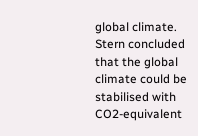global climate. Stern concluded that the global climate could be stabilised with CO2-equivalent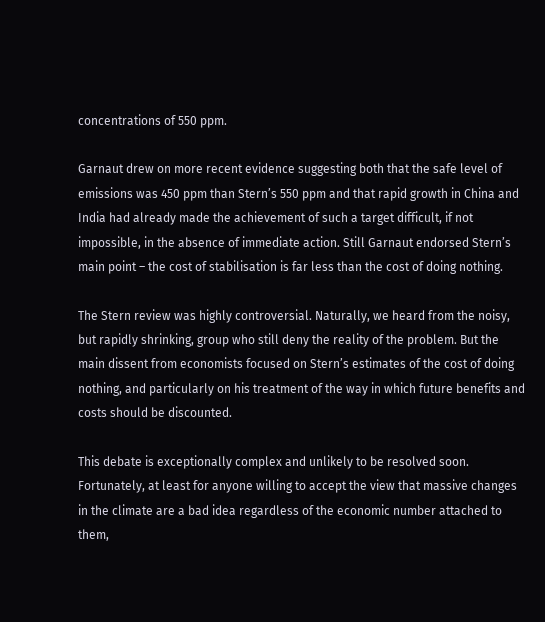concentrations of 550 ppm.

Garnaut drew on more recent evidence suggesting both that the safe level of emissions was 450 ppm than Stern’s 550 ppm and that rapid growth in China and India had already made the achievement of such a target difficult, if not impossible, in the absence of immediate action. Still Garnaut endorsed Stern’s main point – the cost of stabilisation is far less than the cost of doing nothing.

The Stern review was highly controversial. Naturally, we heard from the noisy, but rapidly shrinking, group who still deny the reality of the problem. But the main dissent from economists focused on Stern’s estimates of the cost of doing nothing, and particularly on his treatment of the way in which future benefits and costs should be discounted.

This debate is exceptionally complex and unlikely to be resolved soon. Fortunately, at least for anyone willing to accept the view that massive changes in the climate are a bad idea regardless of the economic number attached to them,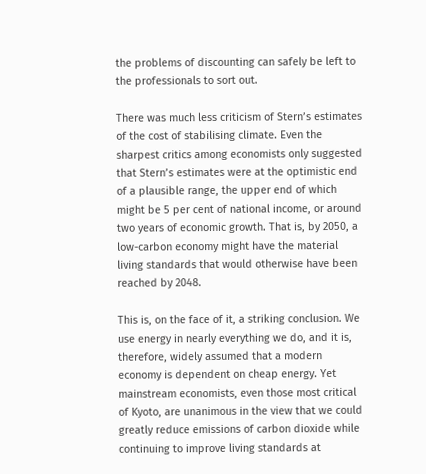the problems of discounting can safely be left to the professionals to sort out.

There was much less criticism of Stern’s estimates of the cost of stabilising climate. Even the sharpest critics among economists only suggested that Stern’s estimates were at the optimistic end of a plausible range, the upper end of which might be 5 per cent of national income, or around two years of economic growth. That is, by 2050, a low-carbon economy might have the material living standards that would otherwise have been reached by 2048.

This is, on the face of it, a striking conclusion. We use energy in nearly everything we do, and it is, therefore, widely assumed that a modern economy is dependent on cheap energy. Yet mainstream economists, even those most critical of Kyoto, are unanimous in the view that we could greatly reduce emissions of carbon dioxide while continuing to improve living standards at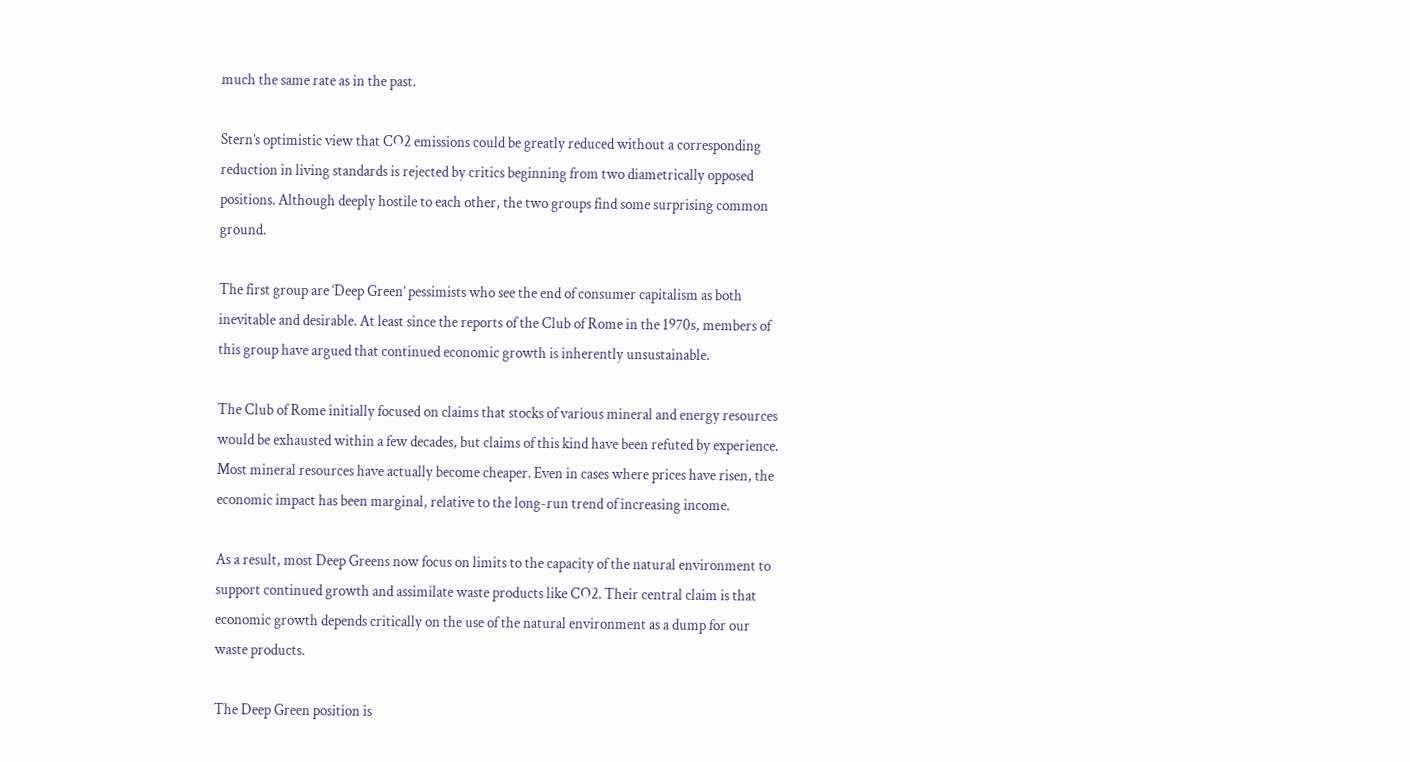much the same rate as in the past.

Stern’s optimistic view that CO2 emissions could be greatly reduced without a corresponding reduction in living standards is rejected by critics beginning from two diametrically opposed positions. Although deeply hostile to each other, the two groups find some surprising common ground.

The first group are ‘Deep Green’ pessimists who see the end of consumer capitalism as both inevitable and desirable. At least since the reports of the Club of Rome in the 1970s, members of this group have argued that continued economic growth is inherently unsustainable.

The Club of Rome initially focused on claims that stocks of various mineral and energy resources would be exhausted within a few decades, but claims of this kind have been refuted by experience. Most mineral resources have actually become cheaper. Even in cases where prices have risen, the economic impact has been marginal, relative to the long-run trend of increasing income.

As a result, most Deep Greens now focus on limits to the capacity of the natural environment to support continued growth and assimilate waste products like CO2. Their central claim is that economic growth depends critically on the use of the natural environment as a dump for our waste products.

The Deep Green position is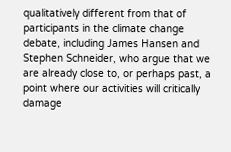qualitatively different from that of participants in the climate change debate, including James Hansen and Stephen Schneider, who argue that we are already close to, or perhaps past, a point where our activities will critically damage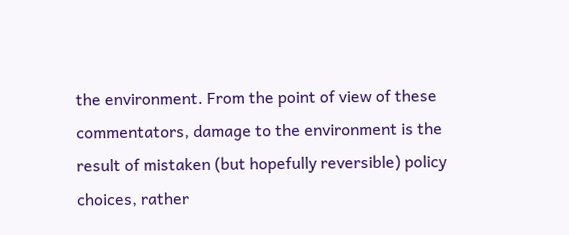the environment. From the point of view of these commentators, damage to the environment is the result of mistaken (but hopefully reversible) policy choices, rather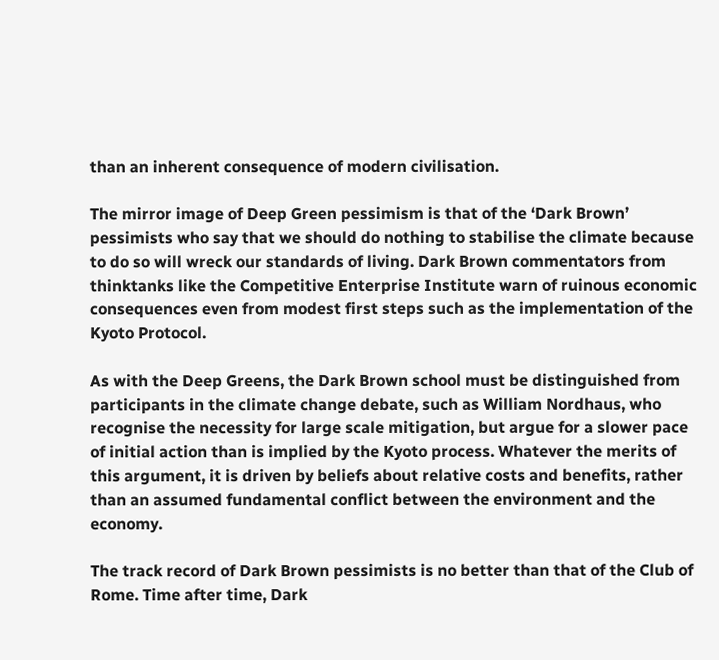than an inherent consequence of modern civilisation.

The mirror image of Deep Green pessimism is that of the ‘Dark Brown’ pessimists who say that we should do nothing to stabilise the climate because to do so will wreck our standards of living. Dark Brown commentators from thinktanks like the Competitive Enterprise Institute warn of ruinous economic consequences even from modest first steps such as the implementation of the Kyoto Protocol.

As with the Deep Greens, the Dark Brown school must be distinguished from participants in the climate change debate, such as William Nordhaus, who recognise the necessity for large scale mitigation, but argue for a slower pace of initial action than is implied by the Kyoto process. Whatever the merits of this argument, it is driven by beliefs about relative costs and benefits, rather than an assumed fundamental conflict between the environment and the economy.

The track record of Dark Brown pessimists is no better than that of the Club of Rome. Time after time, Dark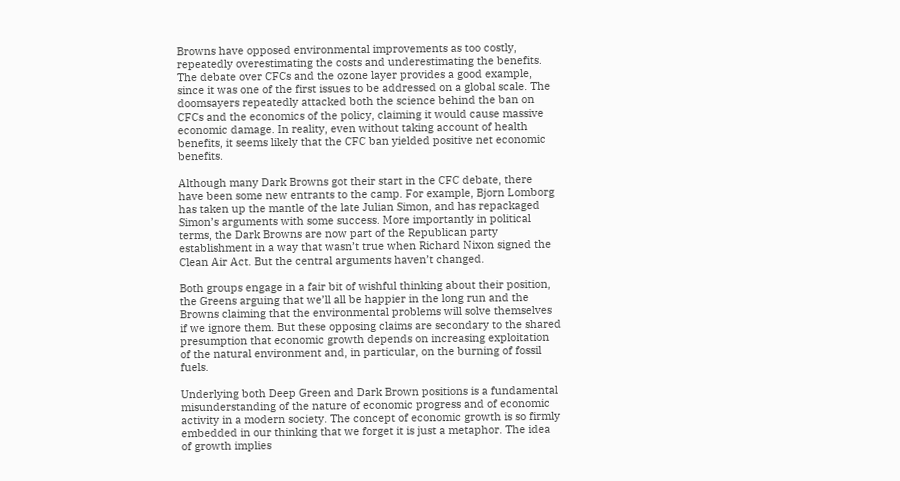Browns have opposed environmental improvements as too costly, repeatedly overestimating the costs and underestimating the benefits. The debate over CFCs and the ozone layer provides a good example, since it was one of the first issues to be addressed on a global scale. The doomsayers repeatedly attacked both the science behind the ban on CFCs and the economics of the policy, claiming it would cause massive economic damage. In reality, even without taking account of health benefits, it seems likely that the CFC ban yielded positive net economic benefits.

Although many Dark Browns got their start in the CFC debate, there have been some new entrants to the camp. For example, Bjorn Lomborg has taken up the mantle of the late Julian Simon, and has repackaged Simon’s arguments with some success. More importantly in political terms, the Dark Browns are now part of the Republican party establishment in a way that wasn’t true when Richard Nixon signed the Clean Air Act. But the central arguments haven’t changed.

Both groups engage in a fair bit of wishful thinking about their position, the Greens arguing that we’ll all be happier in the long run and the Browns claiming that the environmental problems will solve themselves if we ignore them. But these opposing claims are secondary to the shared presumption that economic growth depends on increasing exploitation of the natural environment and, in particular, on the burning of fossil fuels.

Underlying both Deep Green and Dark Brown positions is a fundamental misunderstanding of the nature of economic progress and of economic activity in a modern society. The concept of economic growth is so firmly embedded in our thinking that we forget it is just a metaphor. The idea of growth implies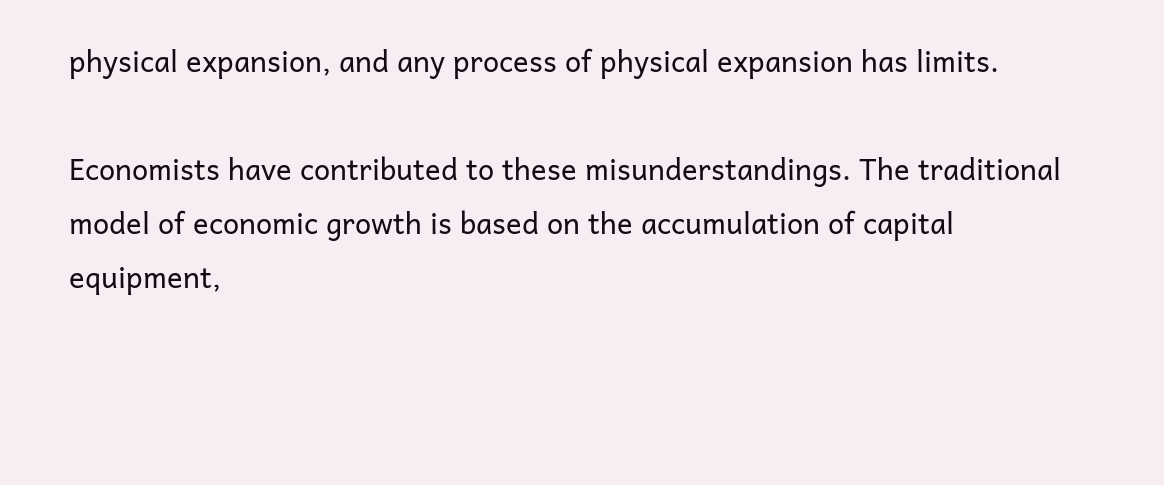physical expansion, and any process of physical expansion has limits.

Economists have contributed to these misunderstandings. The traditional model of economic growth is based on the accumulation of capital equipment,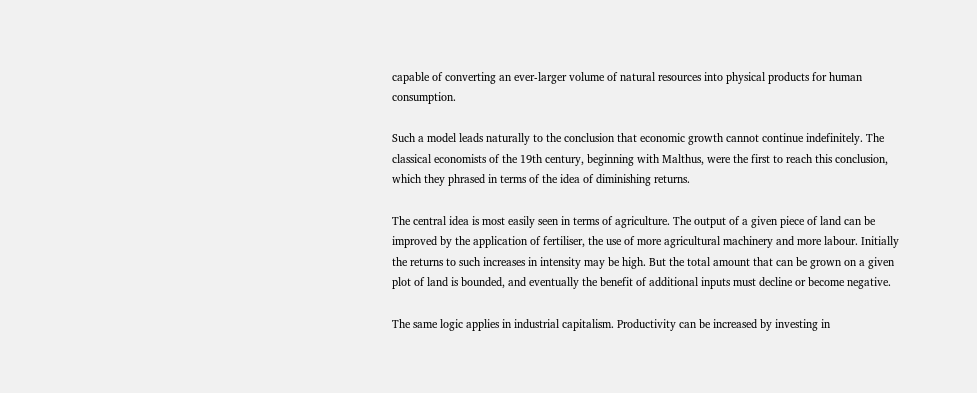capable of converting an ever-larger volume of natural resources into physical products for human consumption.

Such a model leads naturally to the conclusion that economic growth cannot continue indefinitely. The classical economists of the 19th century, beginning with Malthus, were the first to reach this conclusion, which they phrased in terms of the idea of diminishing returns.

The central idea is most easily seen in terms of agriculture. The output of a given piece of land can be improved by the application of fertiliser, the use of more agricultural machinery and more labour. Initially the returns to such increases in intensity may be high. But the total amount that can be grown on a given plot of land is bounded, and eventually the benefit of additional inputs must decline or become negative.

The same logic applies in industrial capitalism. Productivity can be increased by investing in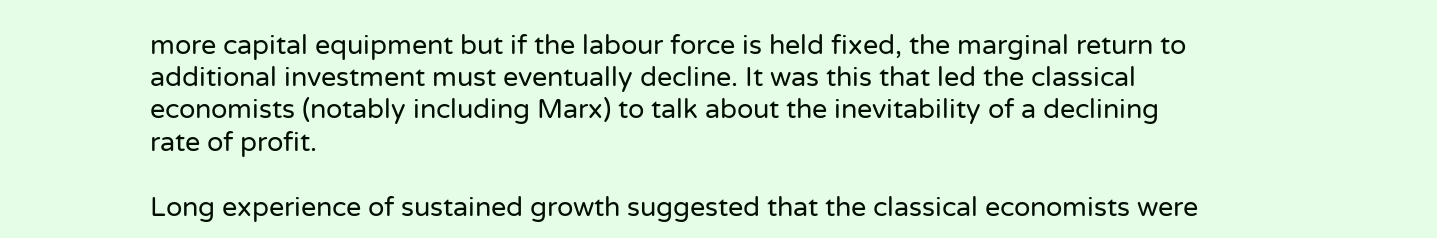more capital equipment but if the labour force is held fixed, the marginal return to additional investment must eventually decline. It was this that led the classical economists (notably including Marx) to talk about the inevitability of a declining rate of profit.

Long experience of sustained growth suggested that the classical economists were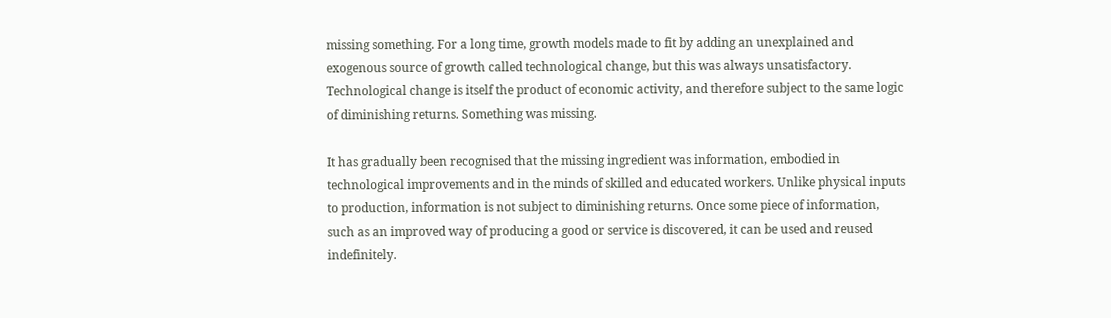missing something. For a long time, growth models made to fit by adding an unexplained and exogenous source of growth called technological change, but this was always unsatisfactory. Technological change is itself the product of economic activity, and therefore subject to the same logic of diminishing returns. Something was missing.

It has gradually been recognised that the missing ingredient was information, embodied in technological improvements and in the minds of skilled and educated workers. Unlike physical inputs to production, information is not subject to diminishing returns. Once some piece of information, such as an improved way of producing a good or service is discovered, it can be used and reused indefinitely.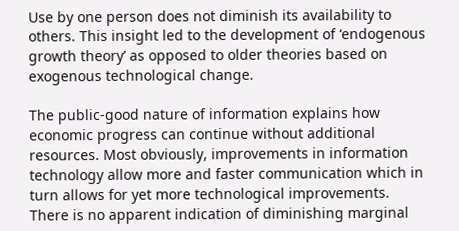Use by one person does not diminish its availability to others. This insight led to the development of ‘endogenous growth theory’ as opposed to older theories based on exogenous technological change.

The public-good nature of information explains how economic progress can continue without additional resources. Most obviously, improvements in information technology allow more and faster communication which in turn allows for yet more technological improvements. There is no apparent indication of diminishing marginal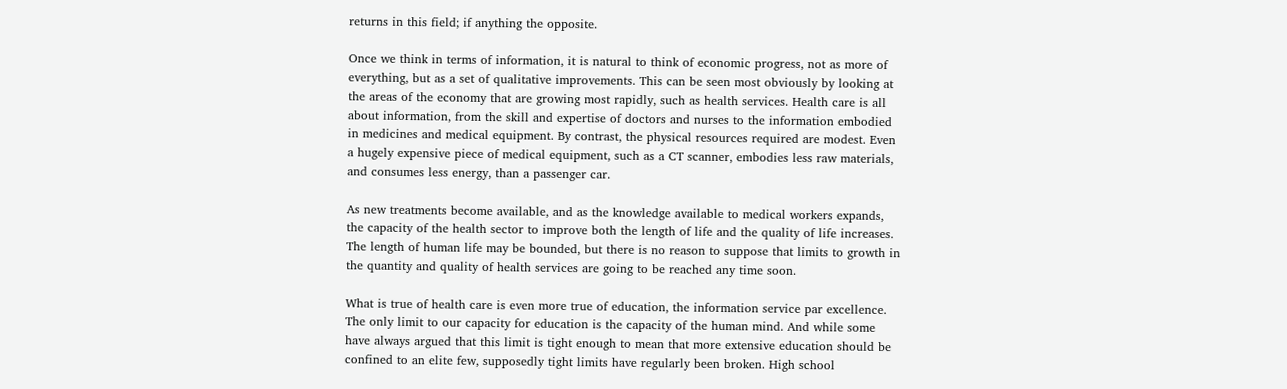returns in this field; if anything the opposite.

Once we think in terms of information, it is natural to think of economic progress, not as more of everything, but as a set of qualitative improvements. This can be seen most obviously by looking at the areas of the economy that are growing most rapidly, such as health services. Health care is all about information, from the skill and expertise of doctors and nurses to the information embodied in medicines and medical equipment. By contrast, the physical resources required are modest. Even a hugely expensive piece of medical equipment, such as a CT scanner, embodies less raw materials, and consumes less energy, than a passenger car.

As new treatments become available, and as the knowledge available to medical workers expands, the capacity of the health sector to improve both the length of life and the quality of life increases. The length of human life may be bounded, but there is no reason to suppose that limits to growth in the quantity and quality of health services are going to be reached any time soon.

What is true of health care is even more true of education, the information service par excellence. The only limit to our capacity for education is the capacity of the human mind. And while some have always argued that this limit is tight enough to mean that more extensive education should be confined to an elite few, supposedly tight limits have regularly been broken. High school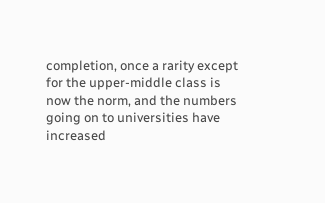completion, once a rarity except for the upper-middle class is now the norm, and the numbers going on to universities have increased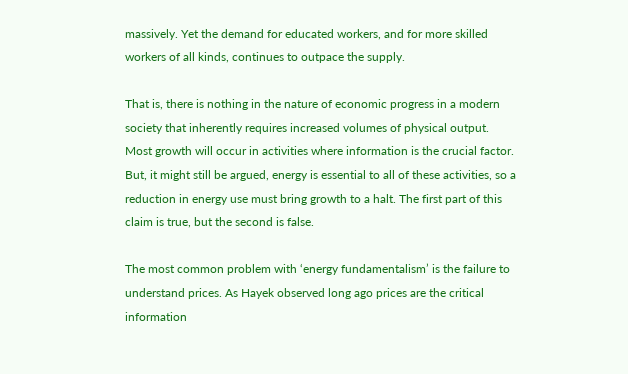massively. Yet the demand for educated workers, and for more skilled workers of all kinds, continues to outpace the supply.

That is, there is nothing in the nature of economic progress in a modern society that inherently requires increased volumes of physical output. Most growth will occur in activities where information is the crucial factor. But, it might still be argued, energy is essential to all of these activities, so a reduction in energy use must bring growth to a halt. The first part of this claim is true, but the second is false.

The most common problem with ‘energy fundamentalism’ is the failure to understand prices. As Hayek observed long ago prices are the critical information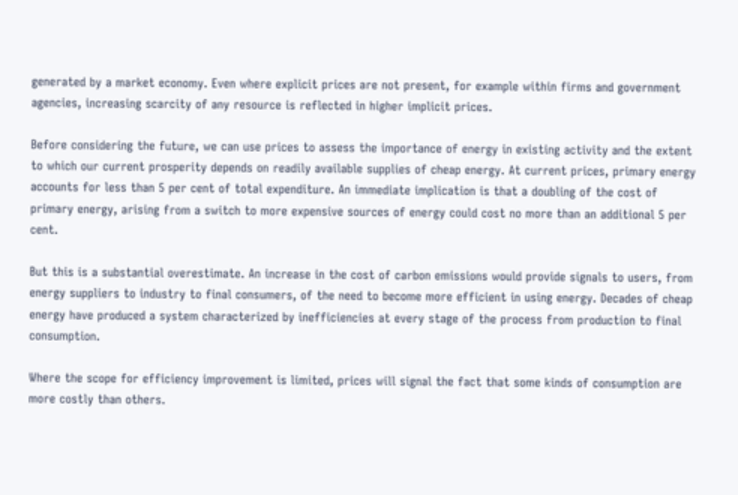generated by a market economy. Even where explicit prices are not present, for example within firms and government agencies, increasing scarcity of any resource is reflected in higher implicit prices.

Before considering the future, we can use prices to assess the importance of energy in existing activity and the extent to which our current prosperity depends on readily available supplies of cheap energy. At current prices, primary energy accounts for less than 5 per cent of total expenditure. An immediate implication is that a doubling of the cost of primary energy, arising from a switch to more expensive sources of energy could cost no more than an additional 5 per cent.

But this is a substantial overestimate. An increase in the cost of carbon emissions would provide signals to users, from energy suppliers to industry to final consumers, of the need to become more efficient in using energy. Decades of cheap energy have produced a system characterized by inefficiencies at every stage of the process from production to final consumption.

Where the scope for efficiency improvement is limited, prices will signal the fact that some kinds of consumption are more costly than others.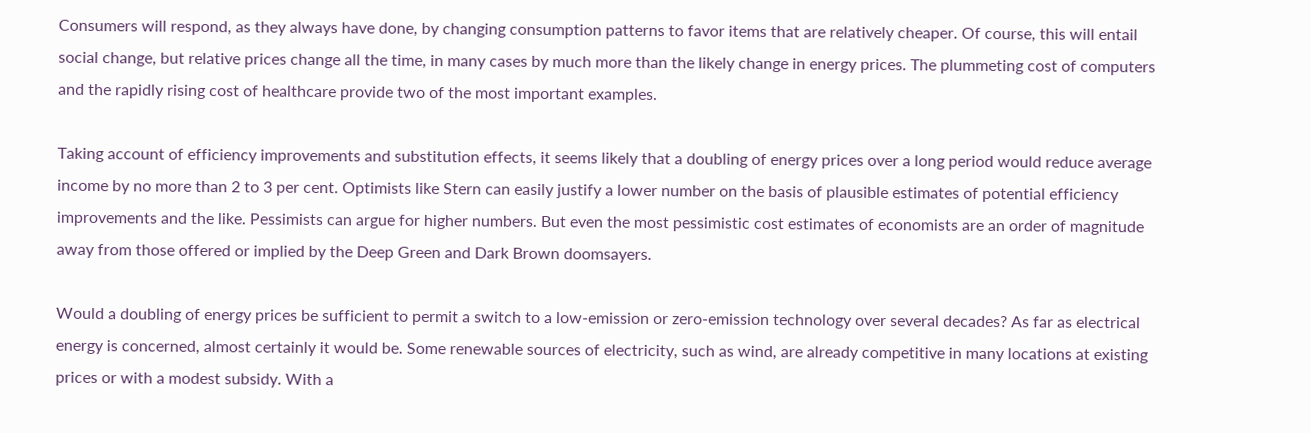Consumers will respond, as they always have done, by changing consumption patterns to favor items that are relatively cheaper. Of course, this will entail social change, but relative prices change all the time, in many cases by much more than the likely change in energy prices. The plummeting cost of computers and the rapidly rising cost of healthcare provide two of the most important examples.

Taking account of efficiency improvements and substitution effects, it seems likely that a doubling of energy prices over a long period would reduce average income by no more than 2 to 3 per cent. Optimists like Stern can easily justify a lower number on the basis of plausible estimates of potential efficiency improvements and the like. Pessimists can argue for higher numbers. But even the most pessimistic cost estimates of economists are an order of magnitude away from those offered or implied by the Deep Green and Dark Brown doomsayers.

Would a doubling of energy prices be sufficient to permit a switch to a low-emission or zero-emission technology over several decades? As far as electrical energy is concerned, almost certainly it would be. Some renewable sources of electricity, such as wind, are already competitive in many locations at existing prices or with a modest subsidy. With a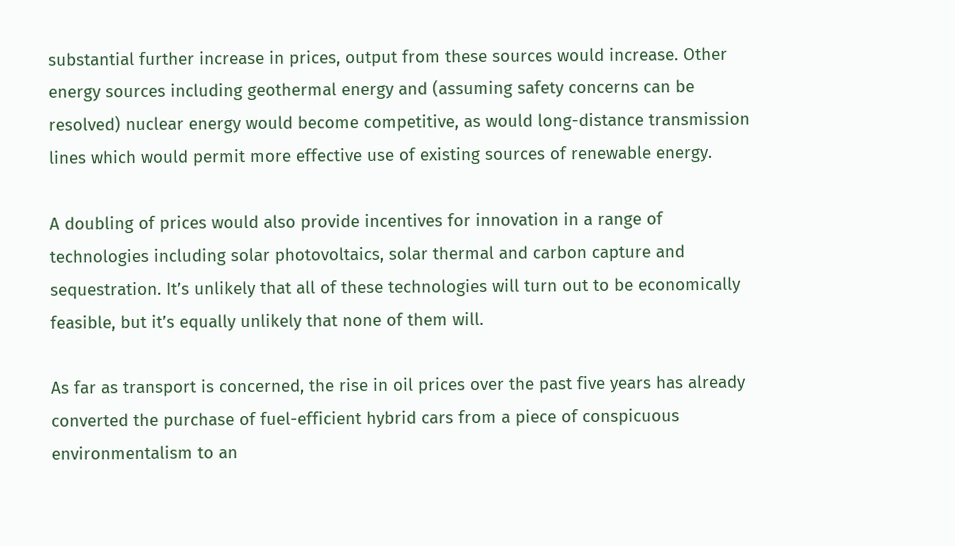substantial further increase in prices, output from these sources would increase. Other energy sources including geothermal energy and (assuming safety concerns can be resolved) nuclear energy would become competitive, as would long-distance transmission lines which would permit more effective use of existing sources of renewable energy.

A doubling of prices would also provide incentives for innovation in a range of technologies including solar photovoltaics, solar thermal and carbon capture and sequestration. It’s unlikely that all of these technologies will turn out to be economically feasible, but it’s equally unlikely that none of them will.

As far as transport is concerned, the rise in oil prices over the past five years has already converted the purchase of fuel-efficient hybrid cars from a piece of conspicuous environmentalism to an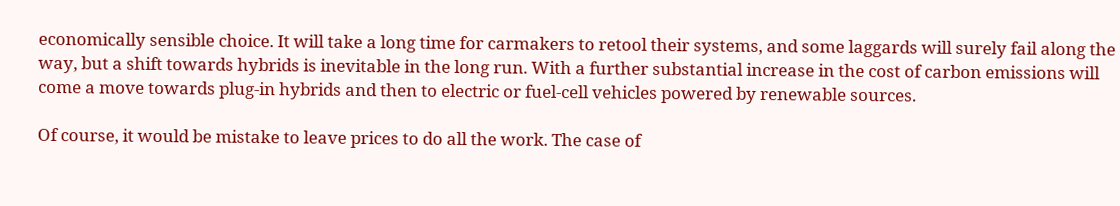economically sensible choice. It will take a long time for carmakers to retool their systems, and some laggards will surely fail along the way, but a shift towards hybrids is inevitable in the long run. With a further substantial increase in the cost of carbon emissions will come a move towards plug-in hybrids and then to electric or fuel-cell vehicles powered by renewable sources.

Of course, it would be mistake to leave prices to do all the work. The case of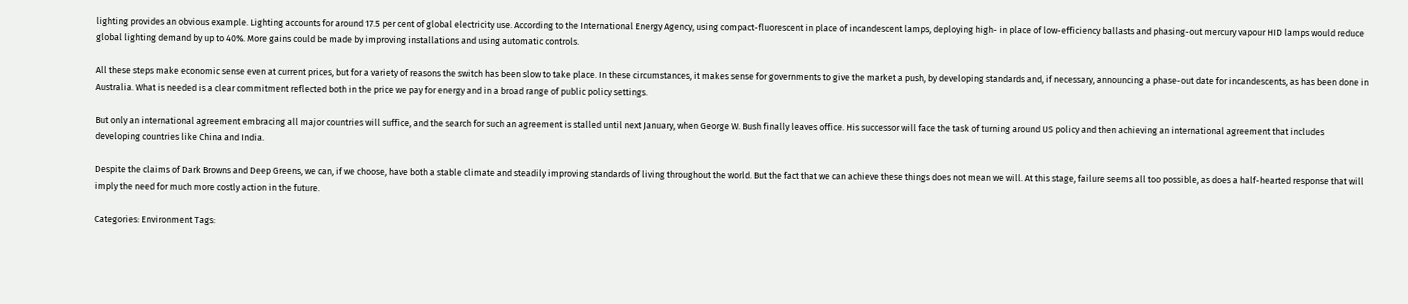lighting provides an obvious example. Lighting accounts for around 17.5 per cent of global electricity use. According to the International Energy Agency, using compact-fluorescent in place of incandescent lamps, deploying high- in place of low-efficiency ballasts and phasing-out mercury vapour HID lamps would reduce global lighting demand by up to 40%. More gains could be made by improving installations and using automatic controls.

All these steps make economic sense even at current prices, but for a variety of reasons the switch has been slow to take place. In these circumstances, it makes sense for governments to give the market a push, by developing standards and, if necessary, announcing a phase-out date for incandescents, as has been done in Australia. What is needed is a clear commitment reflected both in the price we pay for energy and in a broad range of public policy settings.

But only an international agreement embracing all major countries will suffice, and the search for such an agreement is stalled until next January, when George W. Bush finally leaves office. His successor will face the task of turning around US policy and then achieving an international agreement that includes developing countries like China and India.

Despite the claims of Dark Browns and Deep Greens, we can, if we choose, have both a stable climate and steadily improving standards of living throughout the world. But the fact that we can achieve these things does not mean we will. At this stage, failure seems all too possible, as does a half-hearted response that will imply the need for much more costly action in the future.

Categories: Environment Tags: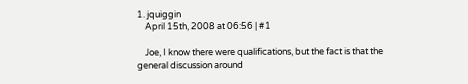1. jquiggin
    April 15th, 2008 at 06:56 | #1

    Joe, I know there were qualifications, but the fact is that the general discussion around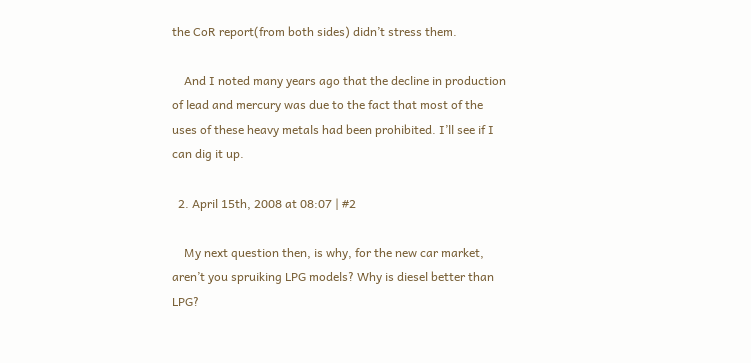the CoR report(from both sides) didn’t stress them.

    And I noted many years ago that the decline in production of lead and mercury was due to the fact that most of the uses of these heavy metals had been prohibited. I’ll see if I can dig it up.

  2. April 15th, 2008 at 08:07 | #2

    My next question then, is why, for the new car market, aren’t you spruiking LPG models? Why is diesel better than LPG?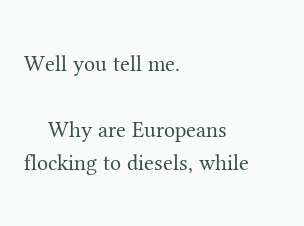Well you tell me.

    Why are Europeans flocking to diesels, while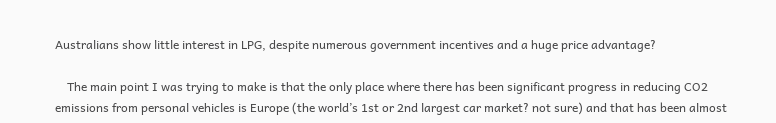Australians show little interest in LPG, despite numerous government incentives and a huge price advantage?

    The main point I was trying to make is that the only place where there has been significant progress in reducing CO2 emissions from personal vehicles is Europe (the world’s 1st or 2nd largest car market? not sure) and that has been almost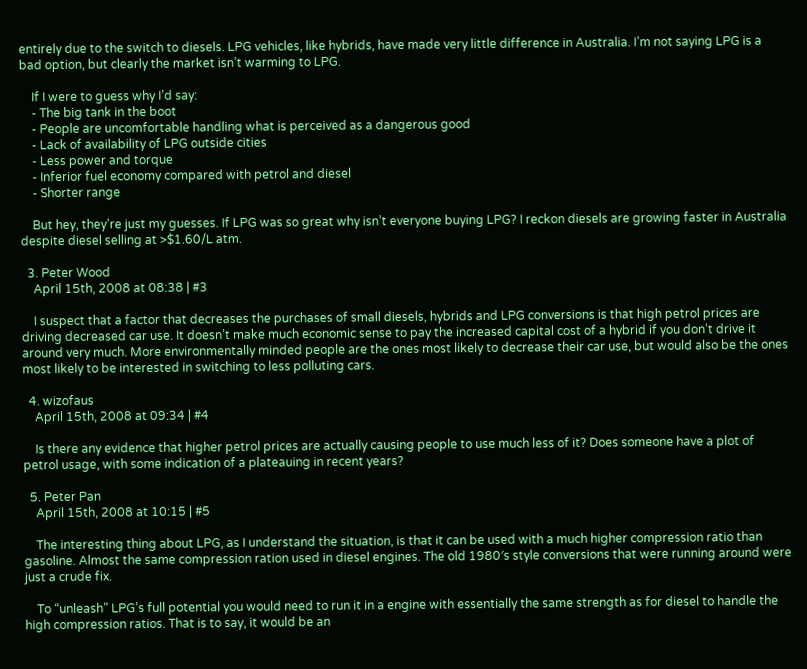entirely due to the switch to diesels. LPG vehicles, like hybrids, have made very little difference in Australia. I’m not saying LPG is a bad option, but clearly the market isn’t warming to LPG.

    If I were to guess why I’d say:
    - The big tank in the boot
    - People are uncomfortable handling what is perceived as a dangerous good
    - Lack of availability of LPG outside cities
    - Less power and torque
    - Inferior fuel economy compared with petrol and diesel
    - Shorter range

    But hey, they’re just my guesses. If LPG was so great why isn’t everyone buying LPG? I reckon diesels are growing faster in Australia despite diesel selling at >$1.60/L atm.

  3. Peter Wood
    April 15th, 2008 at 08:38 | #3

    I suspect that a factor that decreases the purchases of small diesels, hybrids and LPG conversions is that high petrol prices are driving decreased car use. It doesn’t make much economic sense to pay the increased capital cost of a hybrid if you don’t drive it around very much. More environmentally minded people are the ones most likely to decrease their car use, but would also be the ones most likely to be interested in switching to less polluting cars.

  4. wizofaus
    April 15th, 2008 at 09:34 | #4

    Is there any evidence that higher petrol prices are actually causing people to use much less of it? Does someone have a plot of petrol usage, with some indication of a plateauing in recent years?

  5. Peter Pan
    April 15th, 2008 at 10:15 | #5

    The interesting thing about LPG, as I understand the situation, is that it can be used with a much higher compression ratio than gasoline. Almost the same compression ration used in diesel engines. The old 1980′s style conversions that were running around were just a crude fix.

    To “unleash” LPG’s full potential you would need to run it in a engine with essentially the same strength as for diesel to handle the high compression ratios. That is to say, it would be an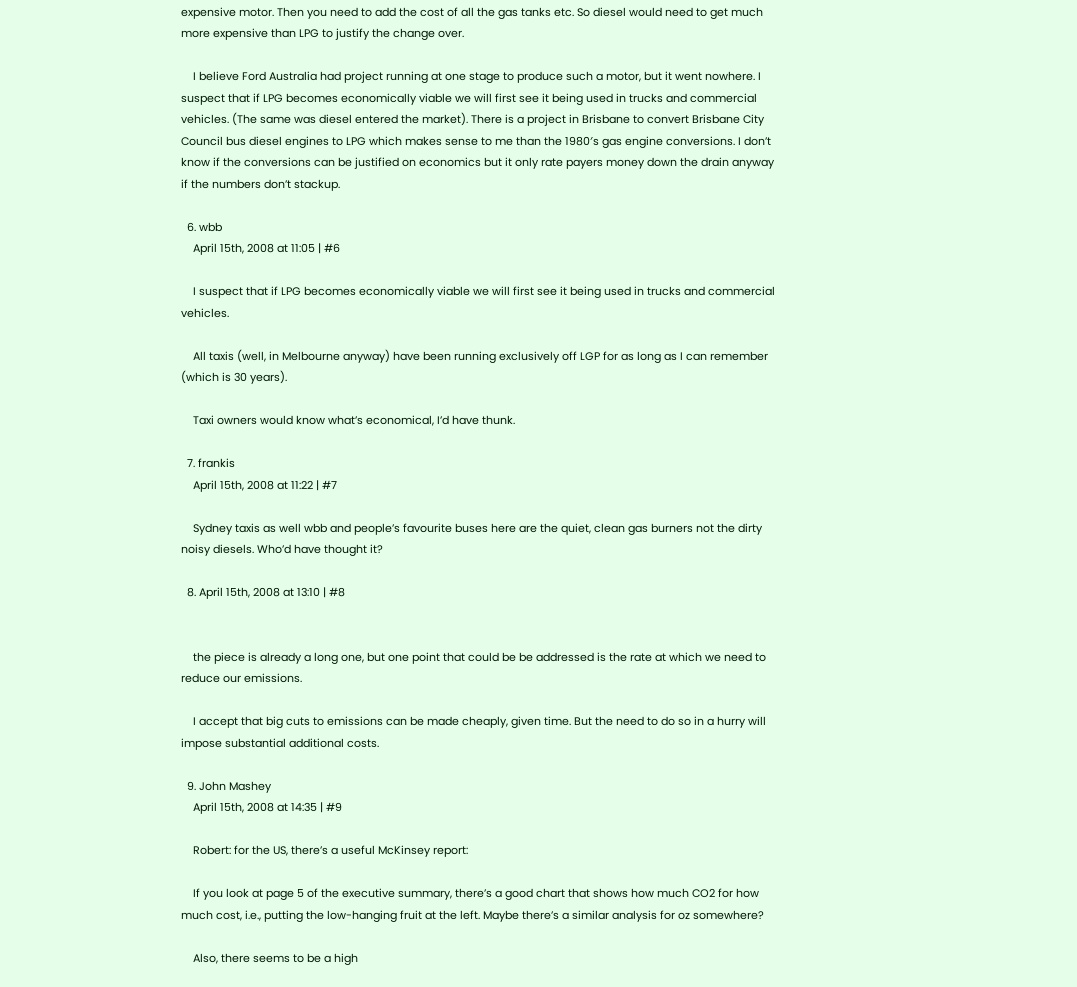expensive motor. Then you need to add the cost of all the gas tanks etc. So diesel would need to get much more expensive than LPG to justify the change over.

    I believe Ford Australia had project running at one stage to produce such a motor, but it went nowhere. I suspect that if LPG becomes economically viable we will first see it being used in trucks and commercial vehicles. (The same was diesel entered the market). There is a project in Brisbane to convert Brisbane City Council bus diesel engines to LPG which makes sense to me than the 1980′s gas engine conversions. I don’t know if the conversions can be justified on economics but it only rate payers money down the drain anyway if the numbers don’t stackup.

  6. wbb
    April 15th, 2008 at 11:05 | #6

    I suspect that if LPG becomes economically viable we will first see it being used in trucks and commercial vehicles.

    All taxis (well, in Melbourne anyway) have been running exclusively off LGP for as long as I can remember (which is 30 years).

    Taxi owners would know what’s economical, I’d have thunk.

  7. frankis
    April 15th, 2008 at 11:22 | #7

    Sydney taxis as well wbb and people’s favourite buses here are the quiet, clean gas burners not the dirty noisy diesels. Who’d have thought it?

  8. April 15th, 2008 at 13:10 | #8


    the piece is already a long one, but one point that could be be addressed is the rate at which we need to reduce our emissions.

    I accept that big cuts to emissions can be made cheaply, given time. But the need to do so in a hurry will impose substantial additional costs.

  9. John Mashey
    April 15th, 2008 at 14:35 | #9

    Robert: for the US, there’s a useful McKinsey report:

    If you look at page 5 of the executive summary, there’s a good chart that shows how much CO2 for how much cost, i.e., putting the low-hanging fruit at the left. Maybe there’s a similar analysis for oz somewhere?

    Also, there seems to be a high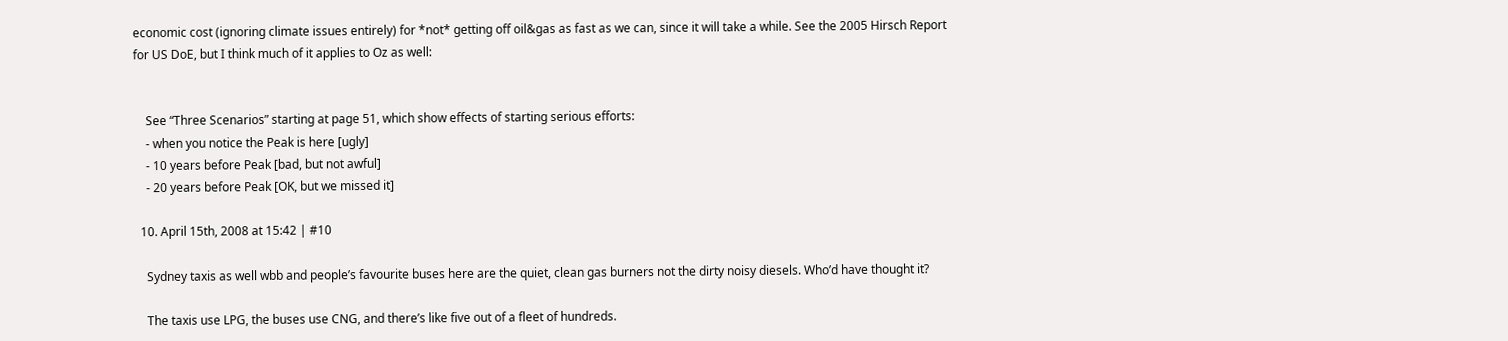economic cost (ignoring climate issues entirely) for *not* getting off oil&gas as fast as we can, since it will take a while. See the 2005 Hirsch Report for US DoE, but I think much of it applies to Oz as well:


    See “Three Scenarios” starting at page 51, which show effects of starting serious efforts:
    - when you notice the Peak is here [ugly]
    - 10 years before Peak [bad, but not awful]
    - 20 years before Peak [OK, but we missed it]

  10. April 15th, 2008 at 15:42 | #10

    Sydney taxis as well wbb and people’s favourite buses here are the quiet, clean gas burners not the dirty noisy diesels. Who’d have thought it?

    The taxis use LPG, the buses use CNG, and there’s like five out of a fleet of hundreds.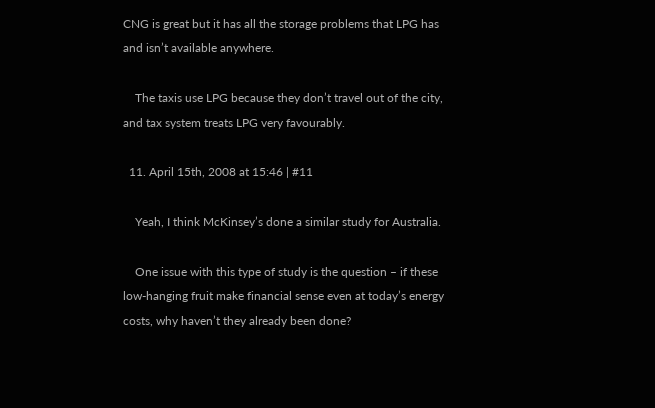CNG is great but it has all the storage problems that LPG has and isn’t available anywhere.

    The taxis use LPG because they don’t travel out of the city, and tax system treats LPG very favourably.

  11. April 15th, 2008 at 15:46 | #11

    Yeah, I think McKinsey’s done a similar study for Australia.

    One issue with this type of study is the question – if these low-hanging fruit make financial sense even at today’s energy costs, why haven’t they already been done?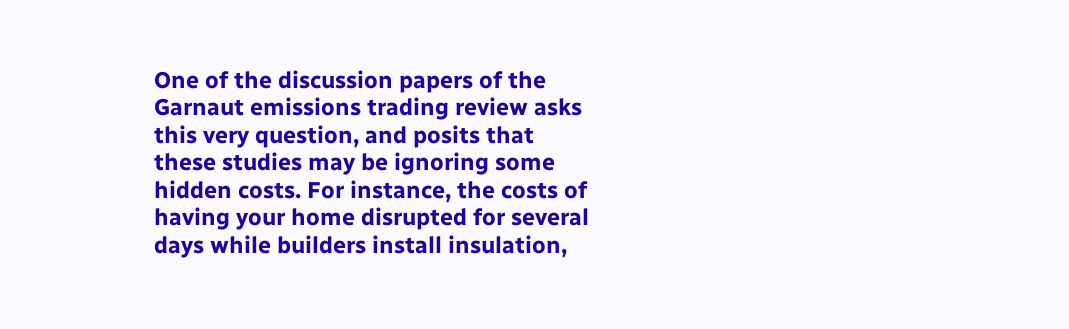One of the discussion papers of the Garnaut emissions trading review asks this very question, and posits that these studies may be ignoring some hidden costs. For instance, the costs of having your home disrupted for several days while builders install insulation,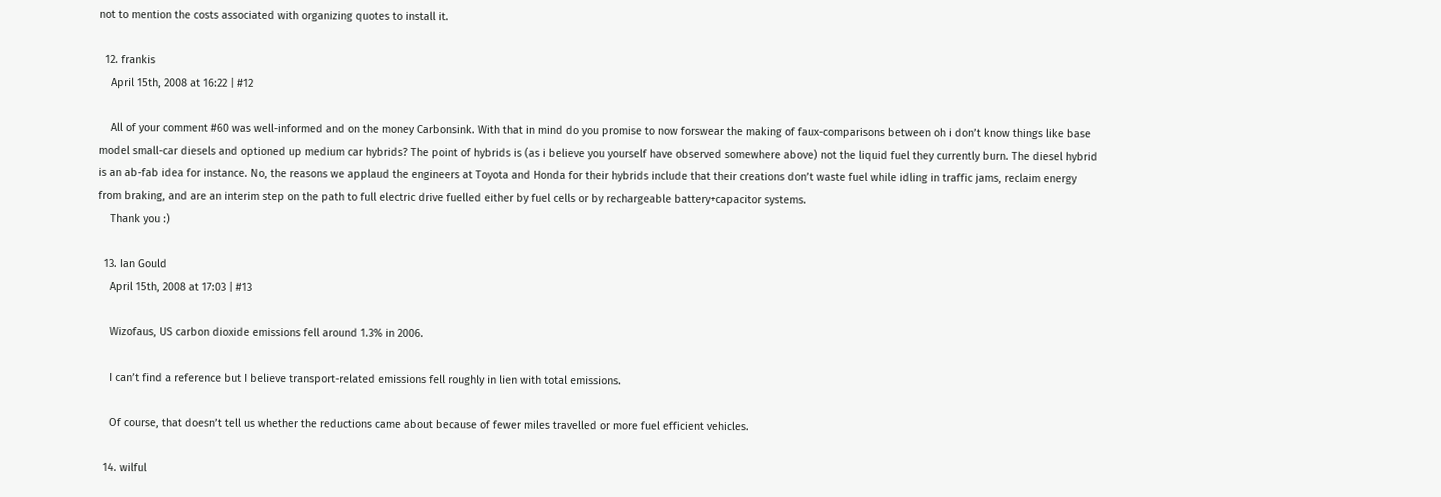not to mention the costs associated with organizing quotes to install it.

  12. frankis
    April 15th, 2008 at 16:22 | #12

    All of your comment #60 was well-informed and on the money Carbonsink. With that in mind do you promise to now forswear the making of faux-comparisons between oh i don’t know things like base model small-car diesels and optioned up medium car hybrids? The point of hybrids is (as i believe you yourself have observed somewhere above) not the liquid fuel they currently burn. The diesel hybrid is an ab-fab idea for instance. No, the reasons we applaud the engineers at Toyota and Honda for their hybrids include that their creations don’t waste fuel while idling in traffic jams, reclaim energy from braking, and are an interim step on the path to full electric drive fuelled either by fuel cells or by rechargeable battery+capacitor systems.
    Thank you :)

  13. Ian Gould
    April 15th, 2008 at 17:03 | #13

    Wizofaus, US carbon dioxide emissions fell around 1.3% in 2006.

    I can’t find a reference but I believe transport-related emissions fell roughly in lien with total emissions.

    Of course, that doesn’t tell us whether the reductions came about because of fewer miles travelled or more fuel efficient vehicles.

  14. wilful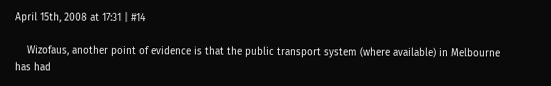April 15th, 2008 at 17:31 | #14

    Wizofaus, another point of evidence is that the public transport system (where available) in Melbourne has had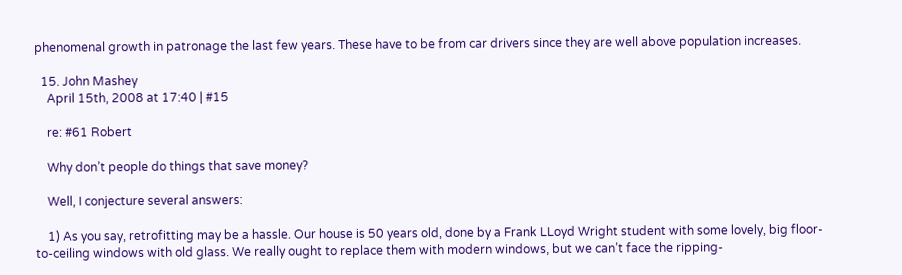phenomenal growth in patronage the last few years. These have to be from car drivers since they are well above population increases.

  15. John Mashey
    April 15th, 2008 at 17:40 | #15

    re: #61 Robert

    Why don’t people do things that save money?

    Well, I conjecture several answers:

    1) As you say, retrofitting may be a hassle. Our house is 50 years old, done by a Frank LLoyd Wright student with some lovely, big floor-to-ceiling windows with old glass. We really ought to replace them with modern windows, but we can’t face the ripping-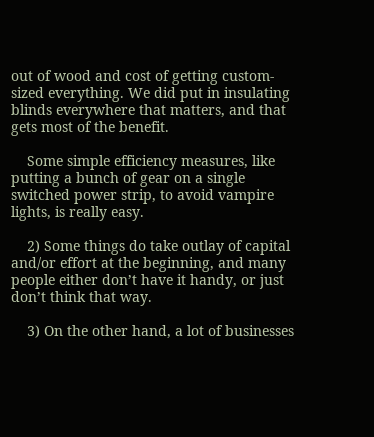out of wood and cost of getting custom-sized everything. We did put in insulating blinds everywhere that matters, and that gets most of the benefit.

    Some simple efficiency measures, like putting a bunch of gear on a single switched power strip, to avoid vampire lights, is really easy.

    2) Some things do take outlay of capital and/or effort at the beginning, and many people either don’t have it handy, or just don’t think that way.

    3) On the other hand, a lot of businesses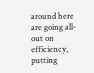around here are going all-out on efficiency, putting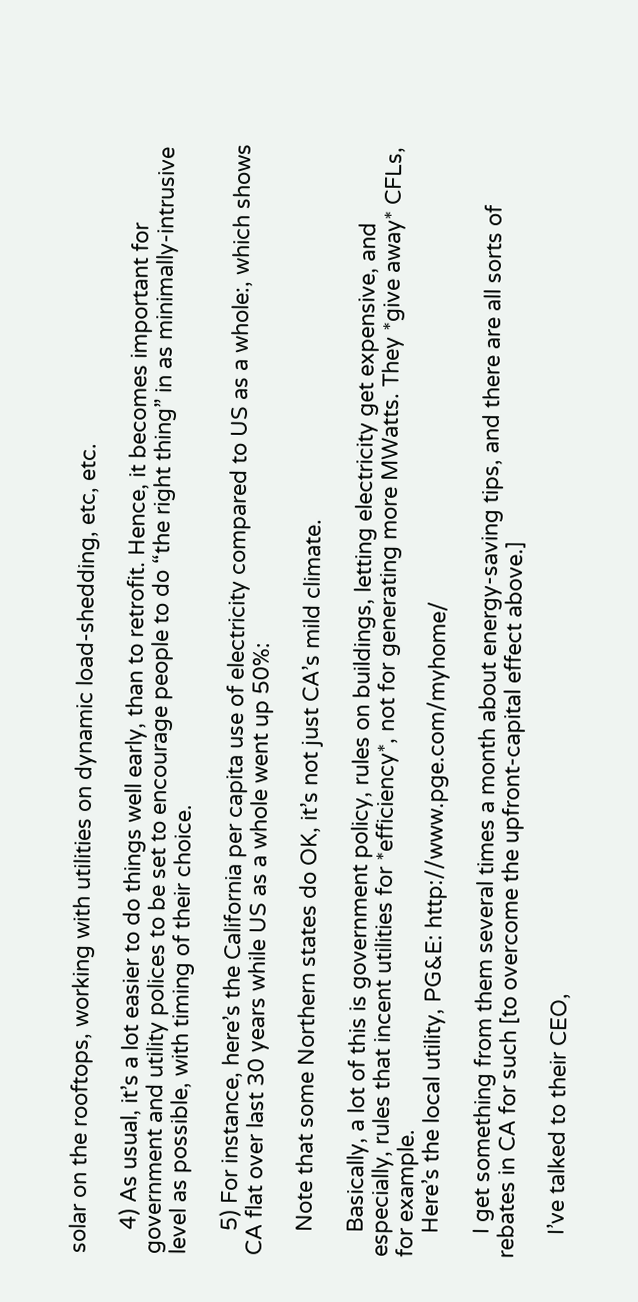solar on the rooftops, working with utilities on dynamic load-shedding, etc, etc.

    4) As usual, it’s a lot easier to do things well early, than to retrofit. Hence, it becomes important for government and utility polices to be set to encourage people to do “the right thing” in as minimally-intrusive level as possible, with timing of their choice.

    5) For instance, here’s the California per capita use of electricity compared to US as a whole:, which shows CA flat over last 30 years while US as a whole went up 50%:

    Note that some Northern states do OK, it’s not just CA’s mild climate.

    Basically, a lot of this is government policy, rules on buildings, letting electricity get expensive, and especially, rules that incent utilities for *efficiency*, not for generating more MWatts. They *give away* CFLs, for example.
    Here’s the local utility, PG&E: http://www.pge.com/myhome/

    I get something from them several times a month about energy-saving tips, and there are all sorts of rebates in CA for such [to overcome the upfront-capital effect above.]

    I’ve talked to their CEO,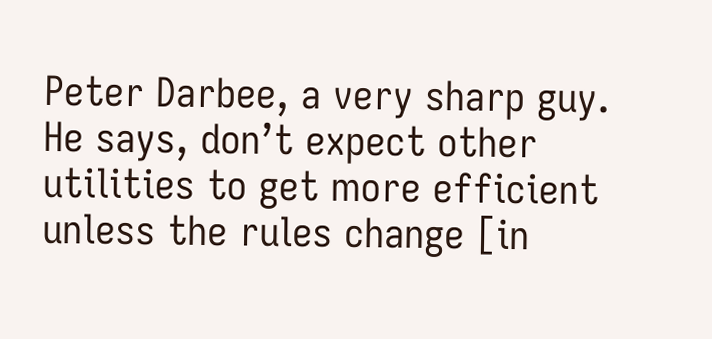Peter Darbee, a very sharp guy. He says, don’t expect other utilities to get more efficient unless the rules change [in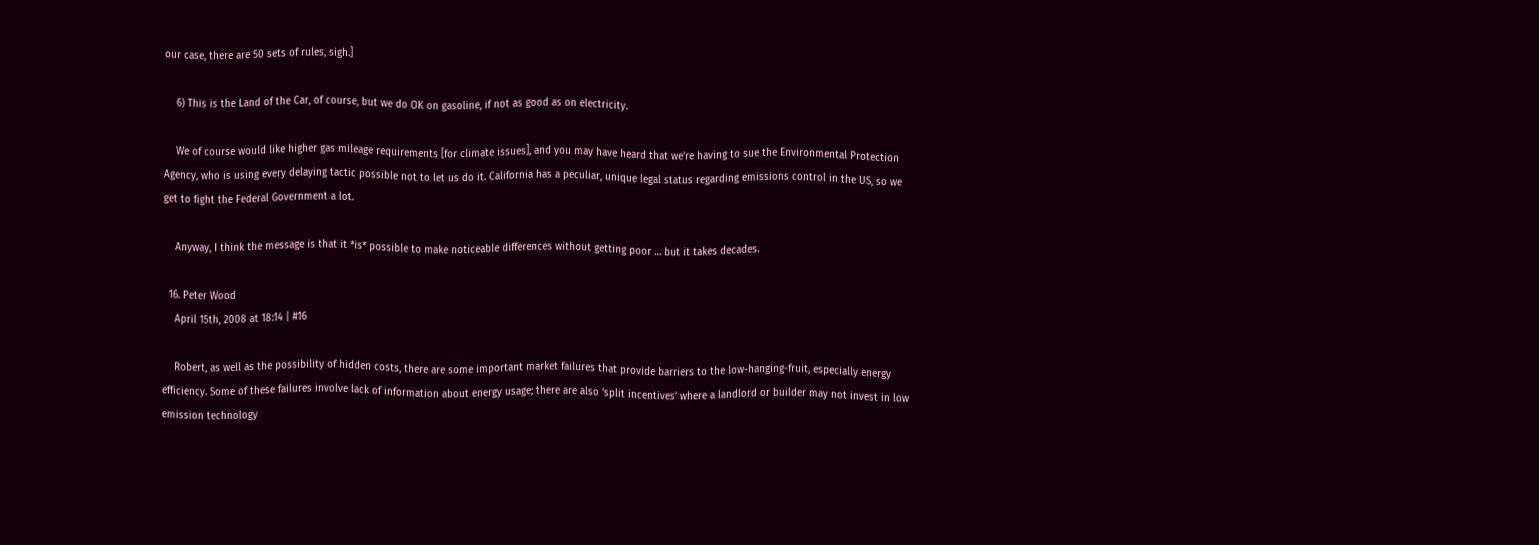our case, there are 50 sets of rules, sigh.]

    6) This is the Land of the Car, of course, but we do OK on gasoline, if not as good as on electricity.

    We of course would like higher gas mileage requirements [for climate issues], and you may have heard that we’re having to sue the Environmental Protection Agency, who is using every delaying tactic possible not to let us do it. California has a peculiar, unique legal status regarding emissions control in the US, so we get to fight the Federal Government a lot.

    Anyway, I think the message is that it *is* possible to make noticeable differences without getting poor … but it takes decades.

  16. Peter Wood
    April 15th, 2008 at 18:14 | #16

    Robert, as well as the possibility of hidden costs, there are some important market failures that provide barriers to the low-hanging-fruit, especially energy efficiency. Some of these failures involve lack of information about energy usage; there are also ‘split incentives’ where a landlord or builder may not invest in low emission technology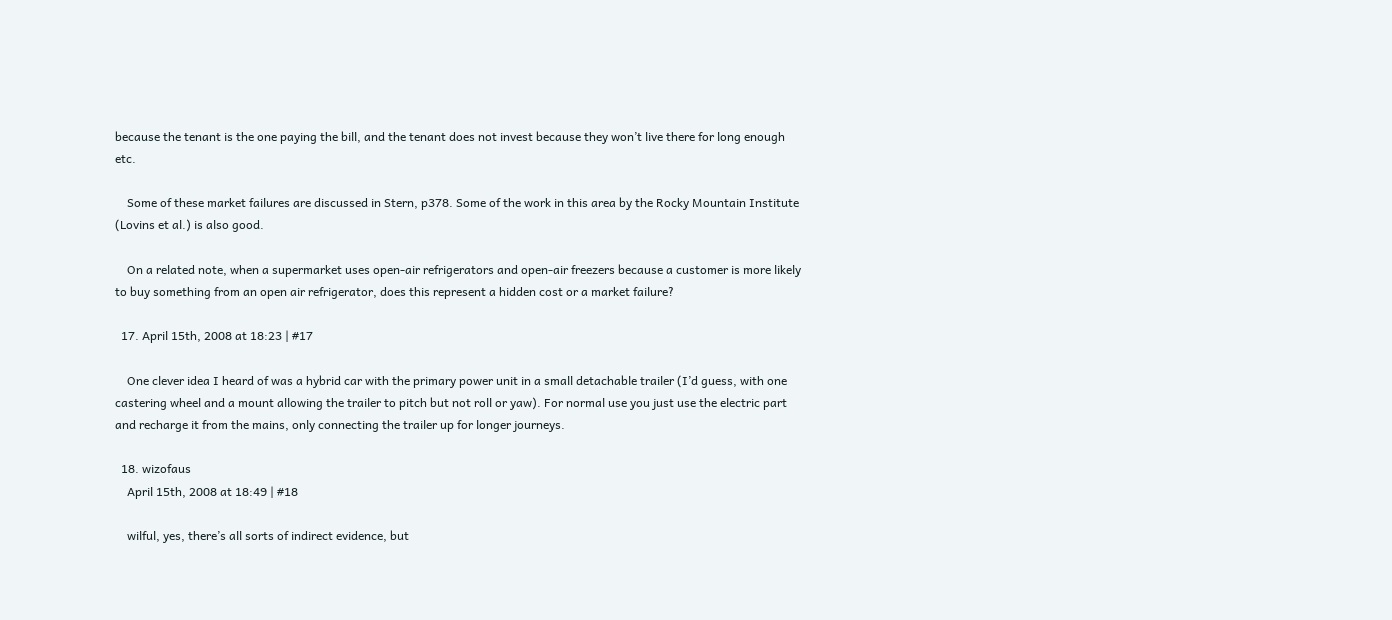because the tenant is the one paying the bill, and the tenant does not invest because they won’t live there for long enough etc.

    Some of these market failures are discussed in Stern, p378. Some of the work in this area by the Rocky Mountain Institute (Lovins et al.) is also good.

    On a related note, when a supermarket uses open-air refrigerators and open-air freezers because a customer is more likely to buy something from an open air refrigerator, does this represent a hidden cost or a market failure?

  17. April 15th, 2008 at 18:23 | #17

    One clever idea I heard of was a hybrid car with the primary power unit in a small detachable trailer (I’d guess, with one castering wheel and a mount allowing the trailer to pitch but not roll or yaw). For normal use you just use the electric part and recharge it from the mains, only connecting the trailer up for longer journeys.

  18. wizofaus
    April 15th, 2008 at 18:49 | #18

    wilful, yes, there’s all sorts of indirect evidence, but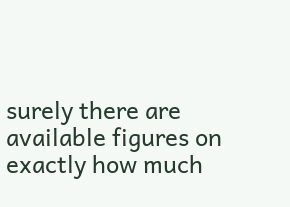surely there are available figures on exactly how much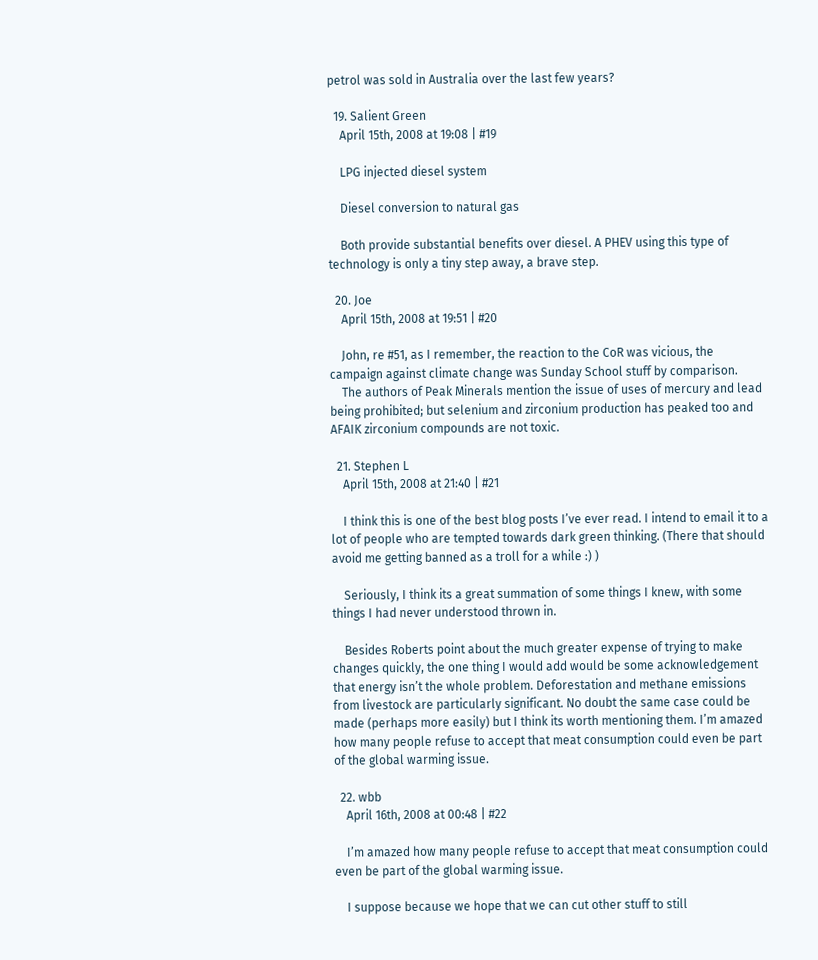petrol was sold in Australia over the last few years?

  19. Salient Green
    April 15th, 2008 at 19:08 | #19

    LPG injected diesel system

    Diesel conversion to natural gas

    Both provide substantial benefits over diesel. A PHEV using this type of technology is only a tiny step away, a brave step.

  20. Joe
    April 15th, 2008 at 19:51 | #20

    John, re #51, as I remember, the reaction to the CoR was vicious, the campaign against climate change was Sunday School stuff by comparison.
    The authors of Peak Minerals mention the issue of uses of mercury and lead being prohibited; but selenium and zirconium production has peaked too and AFAIK zirconium compounds are not toxic.

  21. Stephen L
    April 15th, 2008 at 21:40 | #21

    I think this is one of the best blog posts I’ve ever read. I intend to email it to a lot of people who are tempted towards dark green thinking. (There that should avoid me getting banned as a troll for a while :) )

    Seriously, I think its a great summation of some things I knew, with some things I had never understood thrown in.

    Besides Roberts point about the much greater expense of trying to make changes quickly, the one thing I would add would be some acknowledgement that energy isn’t the whole problem. Deforestation and methane emissions from livestock are particularly significant. No doubt the same case could be made (perhaps more easily) but I think its worth mentioning them. I’m amazed how many people refuse to accept that meat consumption could even be part of the global warming issue.

  22. wbb
    April 16th, 2008 at 00:48 | #22

    I’m amazed how many people refuse to accept that meat consumption could even be part of the global warming issue.

    I suppose because we hope that we can cut other stuff to still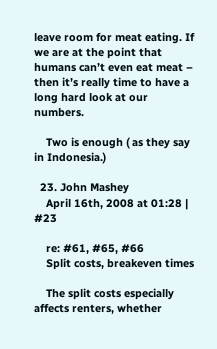leave room for meat eating. If we are at the point that humans can’t even eat meat – then it’s really time to have a long hard look at our numbers.

    Two is enough ( as they say in Indonesia.)

  23. John Mashey
    April 16th, 2008 at 01:28 | #23

    re: #61, #65, #66
    Split costs, breakeven times

    The split costs especially affects renters, whether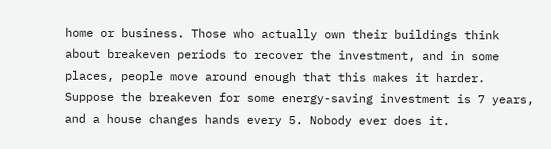home or business. Those who actually own their buildings think about breakeven periods to recover the investment, and in some places, people move around enough that this makes it harder. Suppose the breakeven for some energy-saving investment is 7 years, and a house changes hands every 5. Nobody ever does it.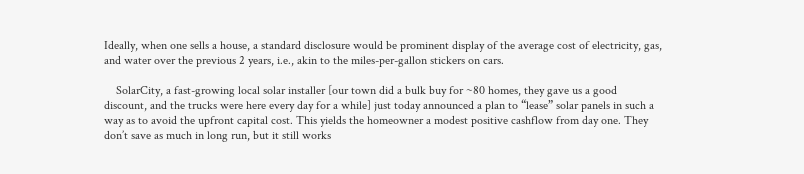Ideally, when one sells a house, a standard disclosure would be prominent display of the average cost of electricity, gas, and water over the previous 2 years, i.e., akin to the miles-per-gallon stickers on cars.

    SolarCity, a fast-growing local solar installer [our town did a bulk buy for ~80 homes, they gave us a good discount, and the trucks were here every day for a while] just today announced a plan to “lease” solar panels in such a way as to avoid the upfront capital cost. This yields the homeowner a modest positive cashflow from day one. They don’t save as much in long run, but it still works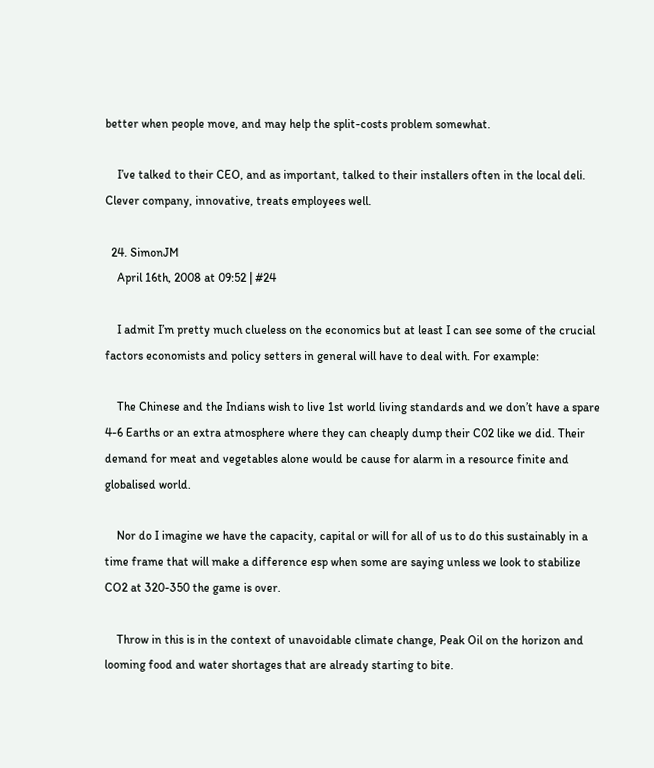better when people move, and may help the split-costs problem somewhat.

    I’ve talked to their CEO, and as important, talked to their installers often in the local deli. Clever company, innovative, treats employees well.

  24. SimonJM
    April 16th, 2008 at 09:52 | #24

    I admit I’m pretty much clueless on the economics but at least I can see some of the crucial factors economists and policy setters in general will have to deal with. For example:

    The Chinese and the Indians wish to live 1st world living standards and we don’t have a spare 4-6 Earths or an extra atmosphere where they can cheaply dump their C02 like we did. Their demand for meat and vegetables alone would be cause for alarm in a resource finite and globalised world.

    Nor do I imagine we have the capacity, capital or will for all of us to do this sustainably in a time frame that will make a difference esp when some are saying unless we look to stabilize CO2 at 320-350 the game is over.

    Throw in this is in the context of unavoidable climate change, Peak Oil on the horizon and looming food and water shortages that are already starting to bite.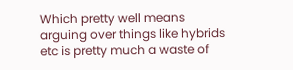Which pretty well means arguing over things like hybrids etc is pretty much a waste of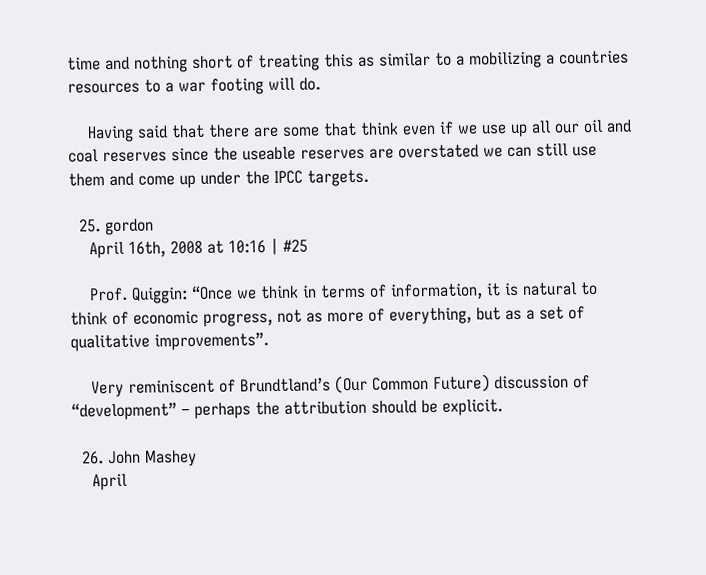time and nothing short of treating this as similar to a mobilizing a countries resources to a war footing will do.

    Having said that there are some that think even if we use up all our oil and coal reserves since the useable reserves are overstated we can still use them and come up under the IPCC targets.

  25. gordon
    April 16th, 2008 at 10:16 | #25

    Prof. Quiggin: “Once we think in terms of information, it is natural to think of economic progress, not as more of everything, but as a set of qualitative improvements”.

    Very reminiscent of Brundtland’s (Our Common Future) discussion of “development” – perhaps the attribution should be explicit.

  26. John Mashey
    April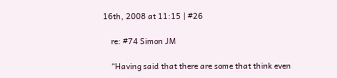16th, 2008 at 11:15 | #26

    re: #74 Simon JM

    “Having said that there are some that think even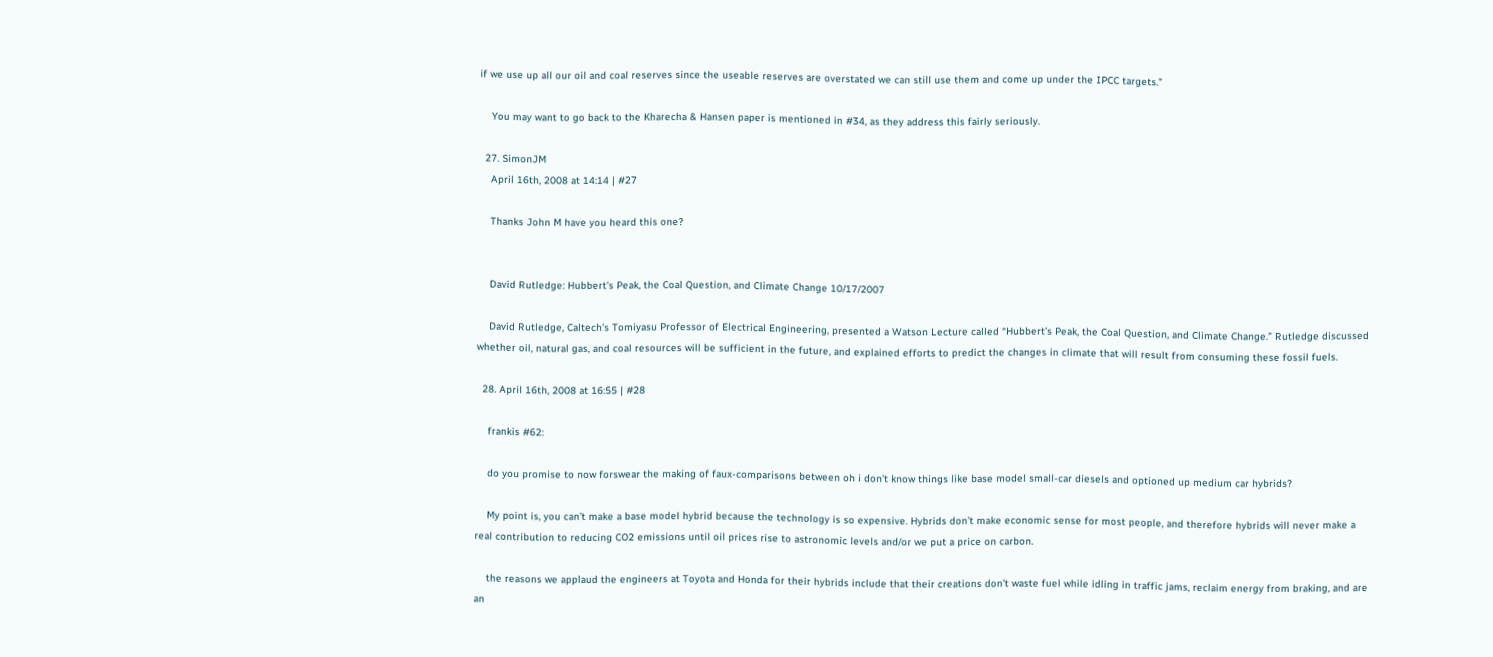if we use up all our oil and coal reserves since the useable reserves are overstated we can still use them and come up under the IPCC targets.”

    You may want to go back to the Kharecha & Hansen paper is mentioned in #34, as they address this fairly seriously.

  27. SimonJM
    April 16th, 2008 at 14:14 | #27

    Thanks John M have you heard this one?


    David Rutledge: Hubbert’s Peak, the Coal Question, and Climate Change 10/17/2007

    David Rutledge, Caltech’s Tomiyasu Professor of Electrical Engineering, presented a Watson Lecture called “Hubbert’s Peak, the Coal Question, and Climate Change.” Rutledge discussed whether oil, natural gas, and coal resources will be sufficient in the future, and explained efforts to predict the changes in climate that will result from consuming these fossil fuels.

  28. April 16th, 2008 at 16:55 | #28

    frankis #62:

    do you promise to now forswear the making of faux-comparisons between oh i don’t know things like base model small-car diesels and optioned up medium car hybrids?

    My point is, you can’t make a base model hybrid because the technology is so expensive. Hybrids don’t make economic sense for most people, and therefore hybrids will never make a real contribution to reducing CO2 emissions until oil prices rise to astronomic levels and/or we put a price on carbon.

    the reasons we applaud the engineers at Toyota and Honda for their hybrids include that their creations don’t waste fuel while idling in traffic jams, reclaim energy from braking, and are an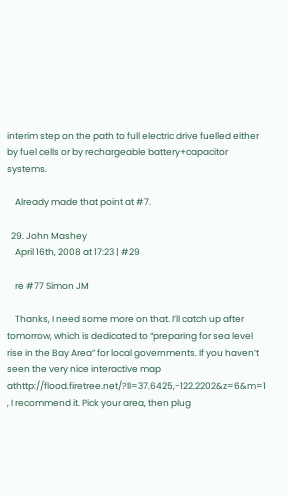interim step on the path to full electric drive fuelled either by fuel cells or by rechargeable battery+capacitor systems.

    Already made that point at #7.

  29. John Mashey
    April 16th, 2008 at 17:23 | #29

    re #77 Simon JM

    Thanks, I need some more on that. I’ll catch up after tomorrow, which is dedicated to “preparing for sea level rise in the Bay Area” for local governments. If you haven’t seen the very nice interactive map athttp://flood.firetree.net/?ll=37.6425,-122.2202&z=6&m=1 , I recommend it. Pick your area, then plug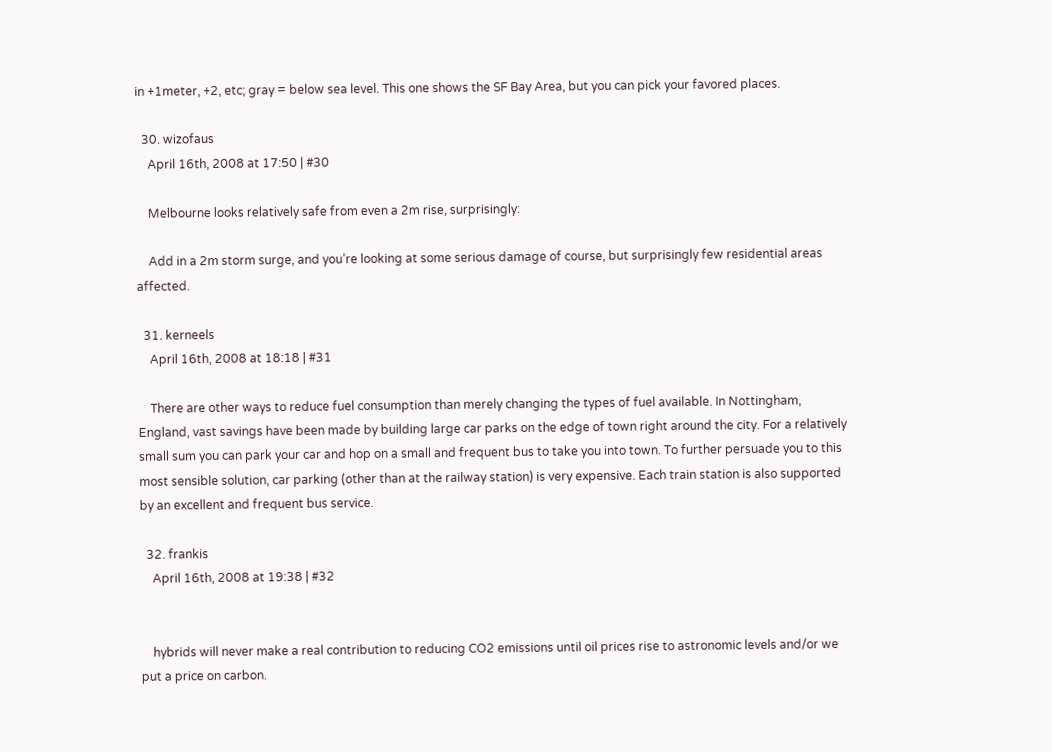in +1meter, +2, etc; gray = below sea level. This one shows the SF Bay Area, but you can pick your favored places.

  30. wizofaus
    April 16th, 2008 at 17:50 | #30

    Melbourne looks relatively safe from even a 2m rise, surprisingly:

    Add in a 2m storm surge, and you’re looking at some serious damage of course, but surprisingly few residential areas affected.

  31. kerneels
    April 16th, 2008 at 18:18 | #31

    There are other ways to reduce fuel consumption than merely changing the types of fuel available. In Nottingham, England, vast savings have been made by building large car parks on the edge of town right around the city. For a relatively small sum you can park your car and hop on a small and frequent bus to take you into town. To further persuade you to this most sensible solution, car parking (other than at the railway station) is very expensive. Each train station is also supported by an excellent and frequent bus service.

  32. frankis
    April 16th, 2008 at 19:38 | #32


    hybrids will never make a real contribution to reducing CO2 emissions until oil prices rise to astronomic levels and/or we put a price on carbon.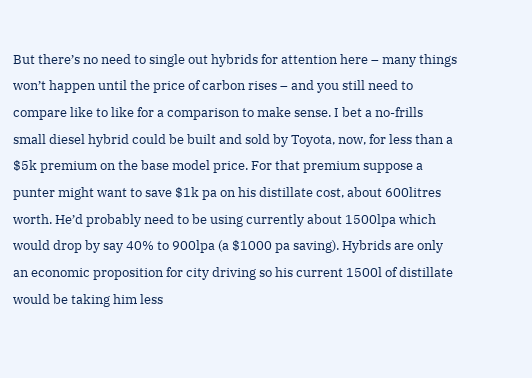But there’s no need to single out hybrids for attention here – many things won’t happen until the price of carbon rises – and you still need to compare like to like for a comparison to make sense. I bet a no-frills small diesel hybrid could be built and sold by Toyota, now, for less than a $5k premium on the base model price. For that premium suppose a punter might want to save $1k pa on his distillate cost, about 600litres worth. He’d probably need to be using currently about 1500lpa which would drop by say 40% to 900lpa (a $1000 pa saving). Hybrids are only an economic proposition for city driving so his current 1500l of distillate would be taking him less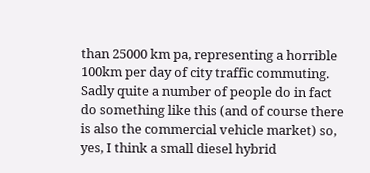than 25000 km pa, representing a horrible 100km per day of city traffic commuting. Sadly quite a number of people do in fact do something like this (and of course there is also the commercial vehicle market) so, yes, I think a small diesel hybrid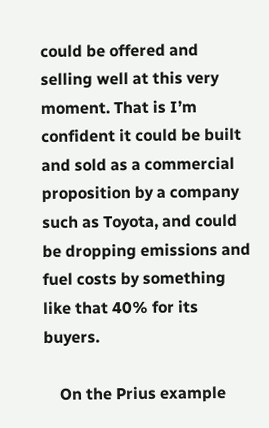could be offered and selling well at this very moment. That is I’m confident it could be built and sold as a commercial proposition by a company such as Toyota, and could be dropping emissions and fuel costs by something like that 40% for its buyers.

    On the Prius example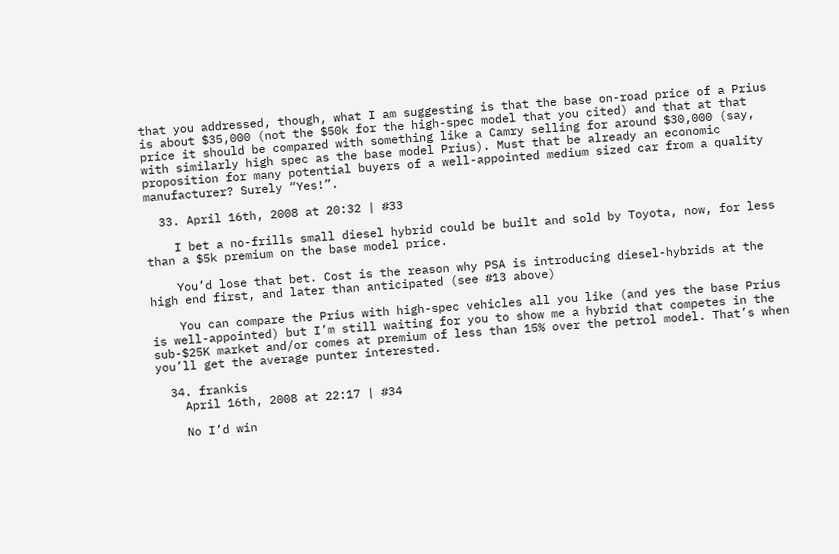that you addressed, though, what I am suggesting is that the base on-road price of a Prius is about $35,000 (not the $50k for the high-spec model that you cited) and that at that price it should be compared with something like a Camry selling for around $30,000 (say, with similarly high spec as the base model Prius). Must that be already an economic proposition for many potential buyers of a well-appointed medium sized car from a quality manufacturer? Surely “Yes!”.

  33. April 16th, 2008 at 20:32 | #33

    I bet a no-frills small diesel hybrid could be built and sold by Toyota, now, for less than a $5k premium on the base model price.

    You’d lose that bet. Cost is the reason why PSA is introducing diesel-hybrids at the high end first, and later than anticipated (see #13 above)

    You can compare the Prius with high-spec vehicles all you like (and yes the base Prius is well-appointed) but I’m still waiting for you to show me a hybrid that competes in the sub-$25K market and/or comes at premium of less than 15% over the petrol model. That’s when you’ll get the average punter interested.

  34. frankis
    April 16th, 2008 at 22:17 | #34

    No I’d win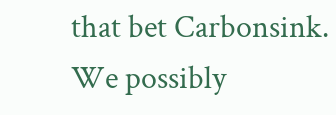that bet Carbonsink. We possibly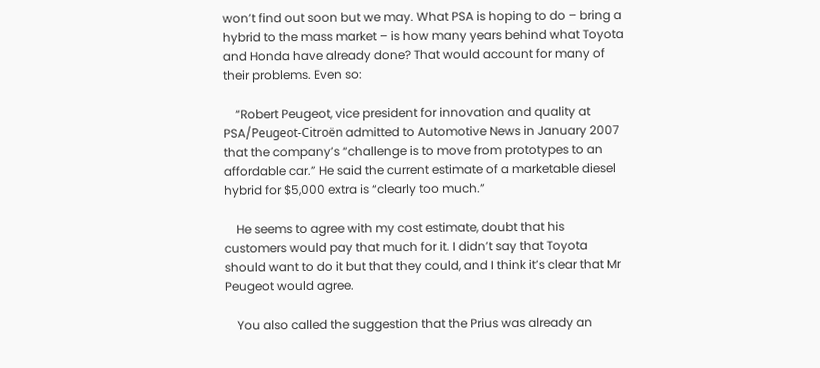won’t find out soon but we may. What PSA is hoping to do – bring a hybrid to the mass market – is how many years behind what Toyota and Honda have already done? That would account for many of their problems. Even so:

    “Robert Peugeot, vice president for innovation and quality at PSA/Peugeot-Citroën admitted to Automotive News in January 2007 that the company’s “challenge is to move from prototypes to an affordable car.” He said the current estimate of a marketable diesel hybrid for $5,000 extra is “clearly too much.”

    He seems to agree with my cost estimate, doubt that his customers would pay that much for it. I didn’t say that Toyota should want to do it but that they could, and I think it’s clear that Mr Peugeot would agree.

    You also called the suggestion that the Prius was already an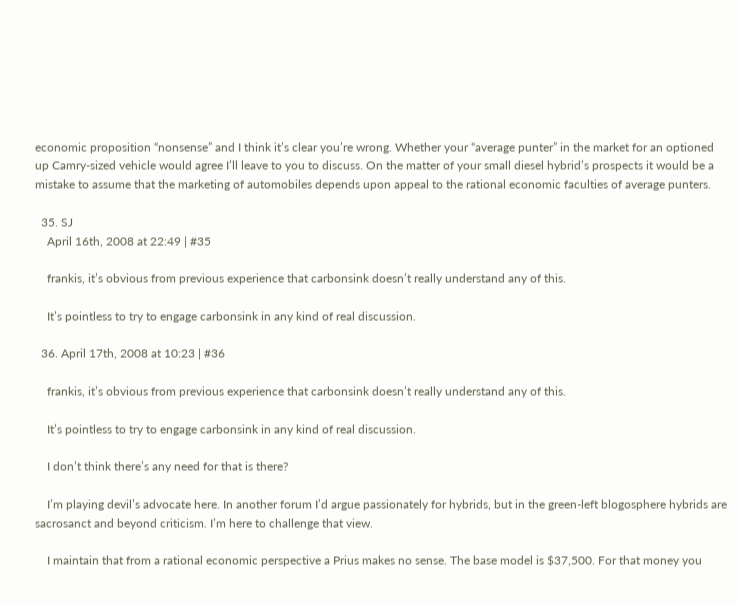economic proposition “nonsense” and I think it’s clear you’re wrong. Whether your “average punter” in the market for an optioned up Camry-sized vehicle would agree I’ll leave to you to discuss. On the matter of your small diesel hybrid’s prospects it would be a mistake to assume that the marketing of automobiles depends upon appeal to the rational economic faculties of average punters.

  35. SJ
    April 16th, 2008 at 22:49 | #35

    frankis, it’s obvious from previous experience that carbonsink doesn’t really understand any of this.

    It’s pointless to try to engage carbonsink in any kind of real discussion.

  36. April 17th, 2008 at 10:23 | #36

    frankis, it’s obvious from previous experience that carbonsink doesn’t really understand any of this.

    It’s pointless to try to engage carbonsink in any kind of real discussion.

    I don’t think there’s any need for that is there?

    I’m playing devil’s advocate here. In another forum I’d argue passionately for hybrids, but in the green-left blogosphere hybrids are sacrosanct and beyond criticism. I’m here to challenge that view.

    I maintain that from a rational economic perspective a Prius makes no sense. The base model is $37,500. For that money you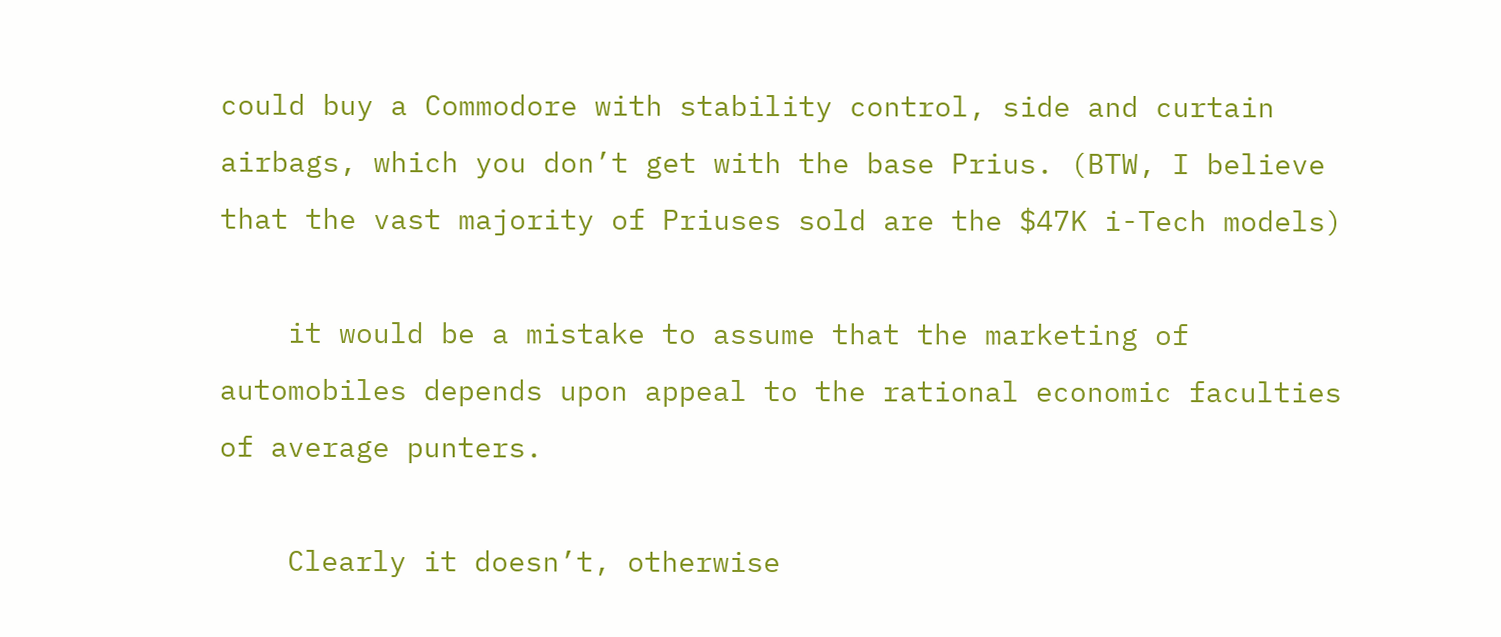could buy a Commodore with stability control, side and curtain airbags, which you don’t get with the base Prius. (BTW, I believe that the vast majority of Priuses sold are the $47K i-Tech models)

    it would be a mistake to assume that the marketing of automobiles depends upon appeal to the rational economic faculties of average punters.

    Clearly it doesn’t, otherwise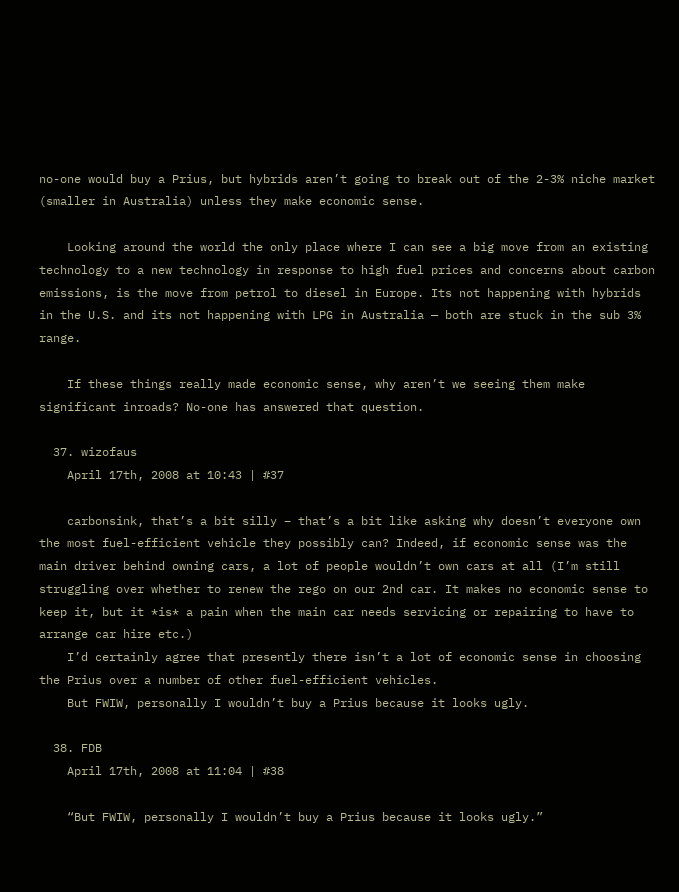no-one would buy a Prius, but hybrids aren’t going to break out of the 2-3% niche market (smaller in Australia) unless they make economic sense.

    Looking around the world the only place where I can see a big move from an existing technology to a new technology in response to high fuel prices and concerns about carbon emissions, is the move from petrol to diesel in Europe. Its not happening with hybrids in the U.S. and its not happening with LPG in Australia — both are stuck in the sub 3% range.

    If these things really made economic sense, why aren’t we seeing them make significant inroads? No-one has answered that question.

  37. wizofaus
    April 17th, 2008 at 10:43 | #37

    carbonsink, that’s a bit silly – that’s a bit like asking why doesn’t everyone own the most fuel-efficient vehicle they possibly can? Indeed, if economic sense was the main driver behind owning cars, a lot of people wouldn’t own cars at all (I’m still struggling over whether to renew the rego on our 2nd car. It makes no economic sense to keep it, but it *is* a pain when the main car needs servicing or repairing to have to arrange car hire etc.)
    I’d certainly agree that presently there isn’t a lot of economic sense in choosing the Prius over a number of other fuel-efficient vehicles.
    But FWIW, personally I wouldn’t buy a Prius because it looks ugly.

  38. FDB
    April 17th, 2008 at 11:04 | #38

    “But FWIW, personally I wouldn’t buy a Prius because it looks ugly.”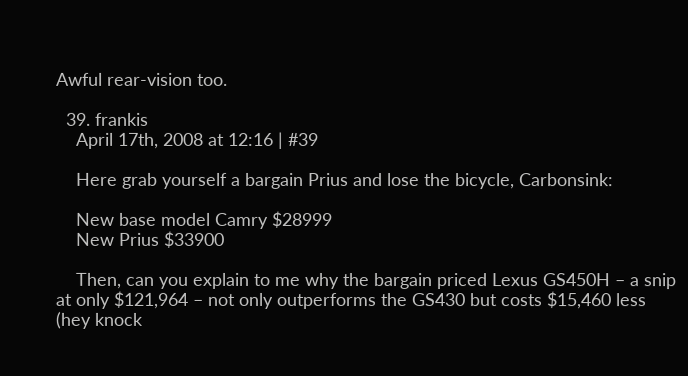Awful rear-vision too.

  39. frankis
    April 17th, 2008 at 12:16 | #39

    Here grab yourself a bargain Prius and lose the bicycle, Carbonsink:

    New base model Camry $28999
    New Prius $33900

    Then, can you explain to me why the bargain priced Lexus GS450H – a snip at only $121,964 – not only outperforms the GS430 but costs $15,460 less (hey knock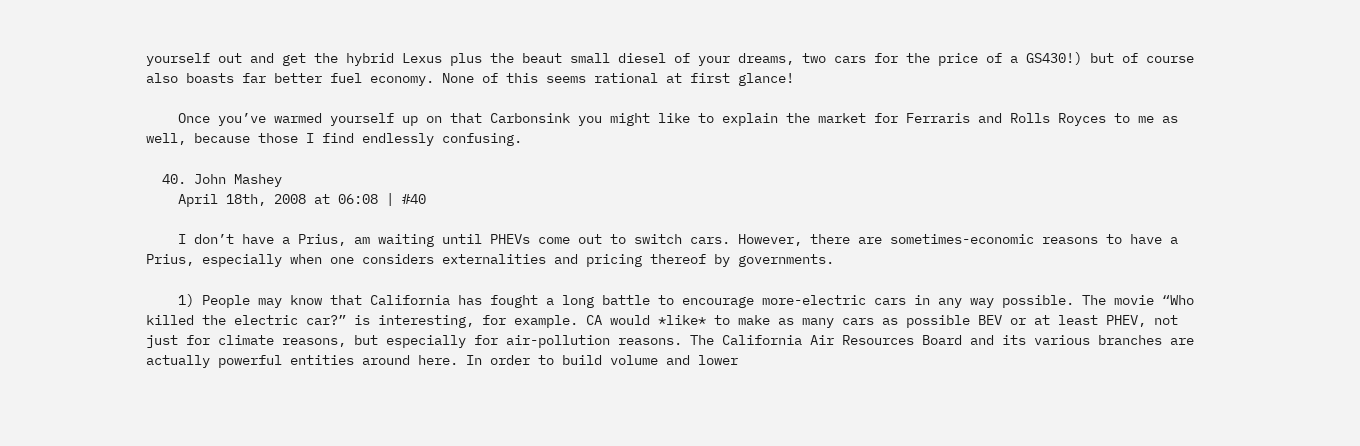yourself out and get the hybrid Lexus plus the beaut small diesel of your dreams, two cars for the price of a GS430!) but of course also boasts far better fuel economy. None of this seems rational at first glance!

    Once you’ve warmed yourself up on that Carbonsink you might like to explain the market for Ferraris and Rolls Royces to me as well, because those I find endlessly confusing.

  40. John Mashey
    April 18th, 2008 at 06:08 | #40

    I don’t have a Prius, am waiting until PHEVs come out to switch cars. However, there are sometimes-economic reasons to have a Prius, especially when one considers externalities and pricing thereof by governments.

    1) People may know that California has fought a long battle to encourage more-electric cars in any way possible. The movie “Who killed the electric car?” is interesting, for example. CA would *like* to make as many cars as possible BEV or at least PHEV, not just for climate reasons, but especially for air-pollution reasons. The California Air Resources Board and its various branches are actually powerful entities around here. In order to build volume and lower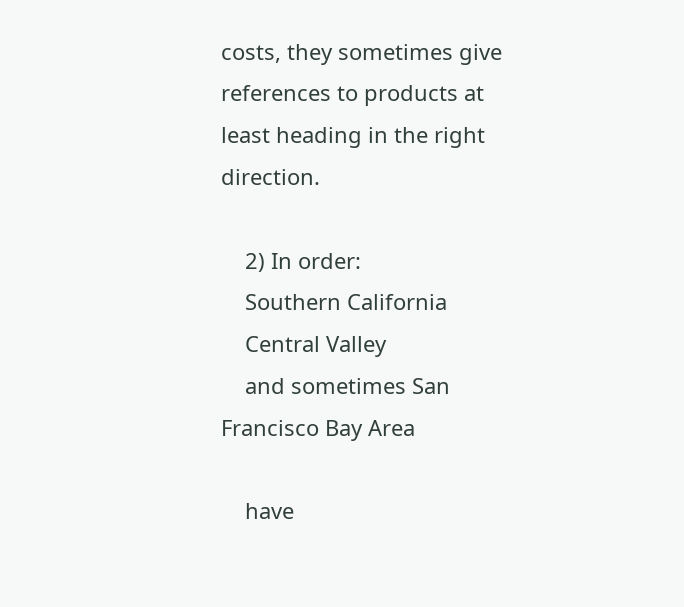costs, they sometimes give references to products at least heading in the right direction.

    2) In order:
    Southern California
    Central Valley
    and sometimes San Francisco Bay Area

    have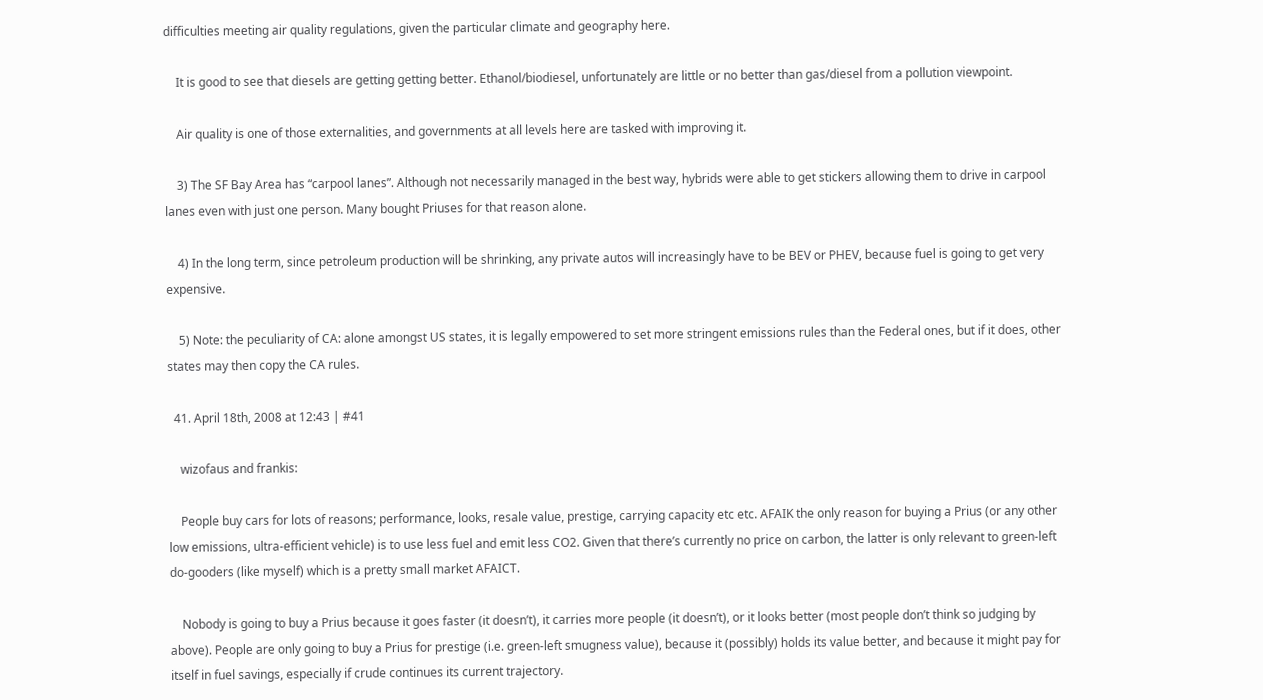difficulties meeting air quality regulations, given the particular climate and geography here.

    It is good to see that diesels are getting getting better. Ethanol/biodiesel, unfortunately are little or no better than gas/diesel from a pollution viewpoint.

    Air quality is one of those externalities, and governments at all levels here are tasked with improving it.

    3) The SF Bay Area has “carpool lanes”. Although not necessarily managed in the best way, hybrids were able to get stickers allowing them to drive in carpool lanes even with just one person. Many bought Priuses for that reason alone.

    4) In the long term, since petroleum production will be shrinking, any private autos will increasingly have to be BEV or PHEV, because fuel is going to get very expensive.

    5) Note: the peculiarity of CA: alone amongst US states, it is legally empowered to set more stringent emissions rules than the Federal ones, but if it does, other states may then copy the CA rules.

  41. April 18th, 2008 at 12:43 | #41

    wizofaus and frankis:

    People buy cars for lots of reasons; performance, looks, resale value, prestige, carrying capacity etc etc. AFAIK the only reason for buying a Prius (or any other low emissions, ultra-efficient vehicle) is to use less fuel and emit less CO2. Given that there’s currently no price on carbon, the latter is only relevant to green-left do-gooders (like myself) which is a pretty small market AFAICT.

    Nobody is going to buy a Prius because it goes faster (it doesn’t), it carries more people (it doesn’t), or it looks better (most people don’t think so judging by above). People are only going to buy a Prius for prestige (i.e. green-left smugness value), because it (possibly) holds its value better, and because it might pay for itself in fuel savings, especially if crude continues its current trajectory.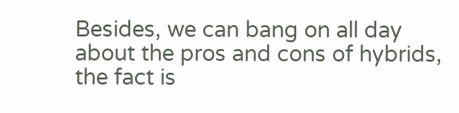Besides, we can bang on all day about the pros and cons of hybrids, the fact is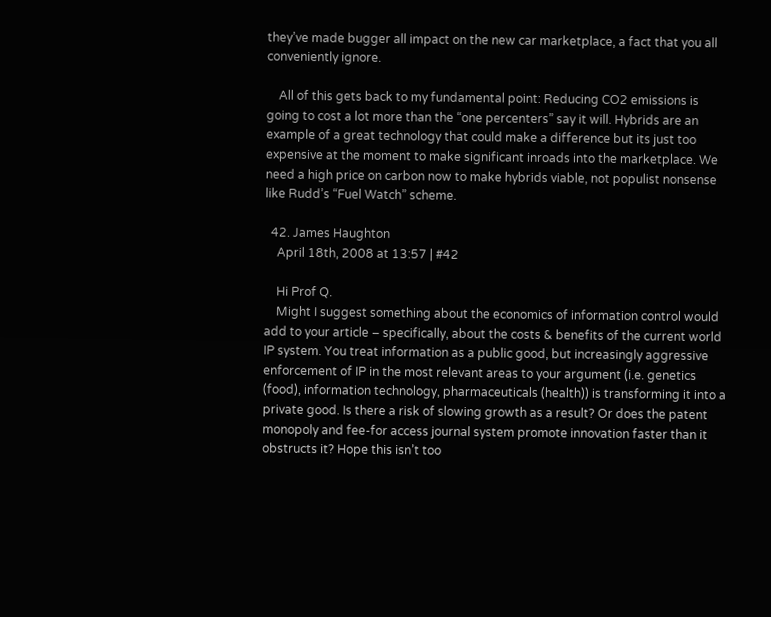they’ve made bugger all impact on the new car marketplace, a fact that you all conveniently ignore.

    All of this gets back to my fundamental point: Reducing CO2 emissions is going to cost a lot more than the “one percenters” say it will. Hybrids are an example of a great technology that could make a difference but its just too expensive at the moment to make significant inroads into the marketplace. We need a high price on carbon now to make hybrids viable, not populist nonsense like Rudd’s “Fuel Watch” scheme.

  42. James Haughton
    April 18th, 2008 at 13:57 | #42

    Hi Prof Q.
    Might I suggest something about the economics of information control would add to your article – specifically, about the costs & benefits of the current world IP system. You treat information as a public good, but increasingly aggressive enforcement of IP in the most relevant areas to your argument (i.e. genetics (food), information technology, pharmaceuticals (health)) is transforming it into a private good. Is there a risk of slowing growth as a result? Or does the patent monopoly and fee-for access journal system promote innovation faster than it obstructs it? Hope this isn’t too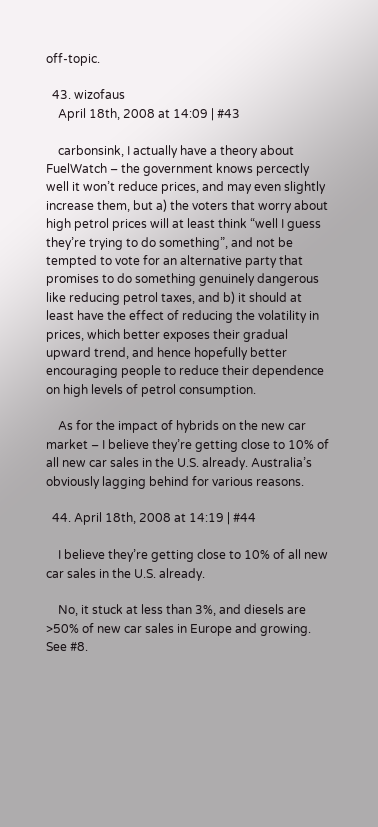off-topic.

  43. wizofaus
    April 18th, 2008 at 14:09 | #43

    carbonsink, I actually have a theory about FuelWatch – the government knows percectly well it won’t reduce prices, and may even slightly increase them, but a) the voters that worry about high petrol prices will at least think “well I guess they’re trying to do something”, and not be tempted to vote for an alternative party that promises to do something genuinely dangerous like reducing petrol taxes, and b) it should at least have the effect of reducing the volatility in prices, which better exposes their gradual upward trend, and hence hopefully better encouraging people to reduce their dependence on high levels of petrol consumption.

    As for the impact of hybrids on the new car market – I believe they’re getting close to 10% of all new car sales in the U.S. already. Australia’s obviously lagging behind for various reasons.

  44. April 18th, 2008 at 14:19 | #44

    I believe they’re getting close to 10% of all new car sales in the U.S. already.

    No, it stuck at less than 3%, and diesels are >50% of new car sales in Europe and growing. See #8.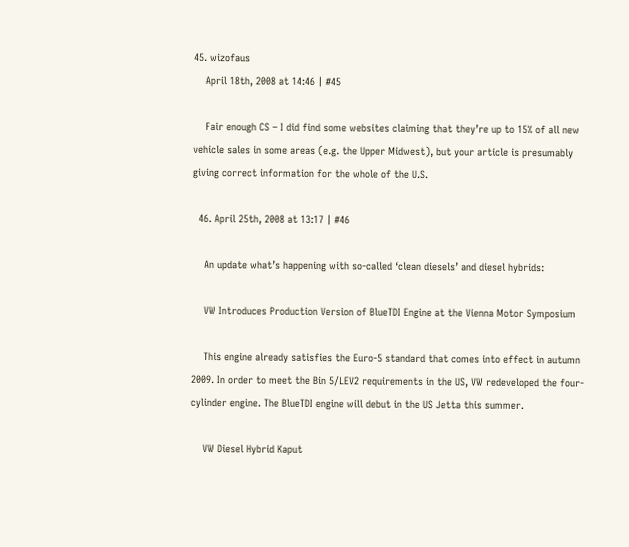45. wizofaus
    April 18th, 2008 at 14:46 | #45

    Fair enough CS – I did find some websites claiming that they’re up to 15% of all new vehicle sales in some areas (e.g. the Upper Midwest), but your article is presumably giving correct information for the whole of the U.S.

  46. April 25th, 2008 at 13:17 | #46

    An update what’s happening with so-called ‘clean diesels’ and diesel hybrids:

    VW Introduces Production Version of BlueTDI Engine at the Vienna Motor Symposium

    This engine already satisfies the Euro-5 standard that comes into effect in autumn 2009. In order to meet the Bin 5/LEV2 requirements in the US, VW redeveloped the four-cylinder engine. The BlueTDI engine will debut in the US Jetta this summer.

    VW Diesel Hybrid Kaput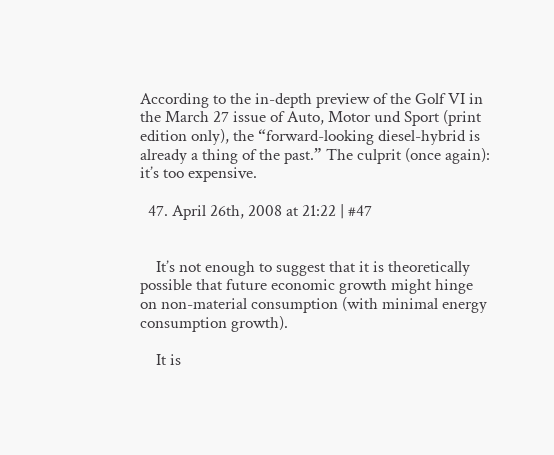According to the in-depth preview of the Golf VI in the March 27 issue of Auto, Motor und Sport (print edition only), the “forward-looking diesel-hybrid is already a thing of the past.” The culprit (once again): it’s too expensive.

  47. April 26th, 2008 at 21:22 | #47


    It’s not enough to suggest that it is theoretically possible that future economic growth might hinge on non-material consumption (with minimal energy consumption growth).

    It is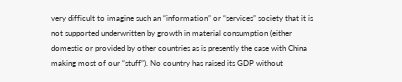very difficult to imagine such an “information” or “services” society that it is not supported underwritten by growth in material consumption (either domestic or provided by other countries as is presently the case with China making most of our “stuff”). No country has raised its GDP without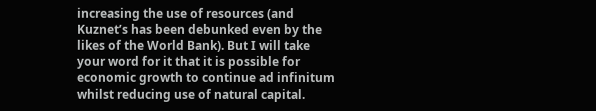increasing the use of resources (and Kuznet’s has been debunked even by the likes of the World Bank). But I will take your word for it that it is possible for economic growth to continue ad infinitum whilst reducing use of natural capital.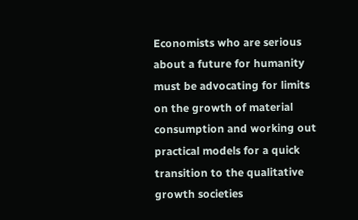Economists who are serious about a future for humanity must be advocating for limits on the growth of material consumption and working out practical models for a quick transition to the qualitative growth societies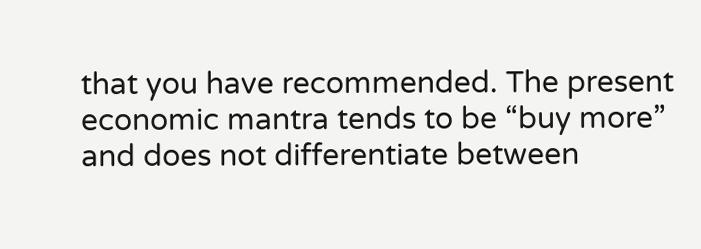that you have recommended. The present economic mantra tends to be “buy more” and does not differentiate between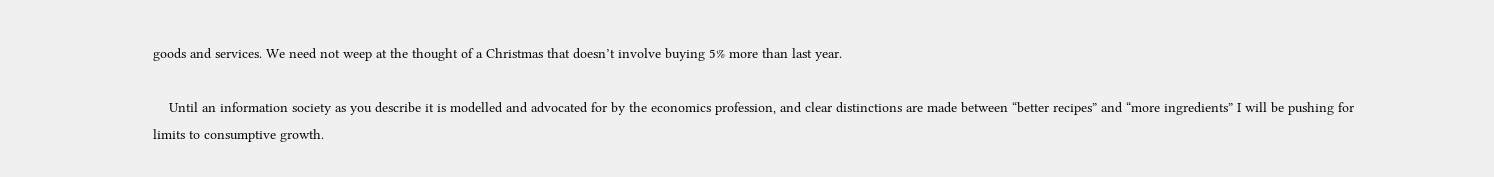goods and services. We need not weep at the thought of a Christmas that doesn’t involve buying 5% more than last year.

    Until an information society as you describe it is modelled and advocated for by the economics profession, and clear distinctions are made between “better recipes” and “more ingredients” I will be pushing for limits to consumptive growth.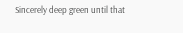Sincerely deep green until that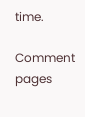time.

Comment pages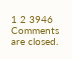1 2 3946
Comments are closed.